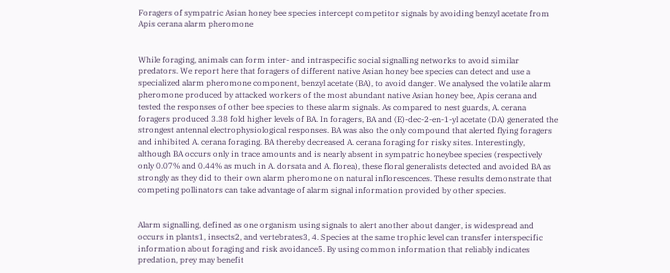Foragers of sympatric Asian honey bee species intercept competitor signals by avoiding benzyl acetate from Apis cerana alarm pheromone


While foraging, animals can form inter- and intraspecific social signalling networks to avoid similar predators. We report here that foragers of different native Asian honey bee species can detect and use a specialized alarm pheromone component, benzyl acetate (BA), to avoid danger. We analysed the volatile alarm pheromone produced by attacked workers of the most abundant native Asian honey bee, Apis cerana and tested the responses of other bee species to these alarm signals. As compared to nest guards, A. cerana foragers produced 3.38 fold higher levels of BA. In foragers, BA and (E)-dec-2-en-1-yl acetate (DA) generated the strongest antennal electrophysiological responses. BA was also the only compound that alerted flying foragers and inhibited A. cerana foraging. BA thereby decreased A. cerana foraging for risky sites. Interestingly, although BA occurs only in trace amounts and is nearly absent in sympatric honeybee species (respectively only 0.07% and 0.44% as much in A. dorsata and A. florea), these floral generalists detected and avoided BA as strongly as they did to their own alarm pheromone on natural inflorescences. These results demonstrate that competing pollinators can take advantage of alarm signal information provided by other species.


Alarm signalling, defined as one organism using signals to alert another about danger, is widespread and occurs in plants1, insects2, and vertebrates3, 4. Species at the same trophic level can transfer interspecific information about foraging and risk avoidance5. By using common information that reliably indicates predation, prey may benefit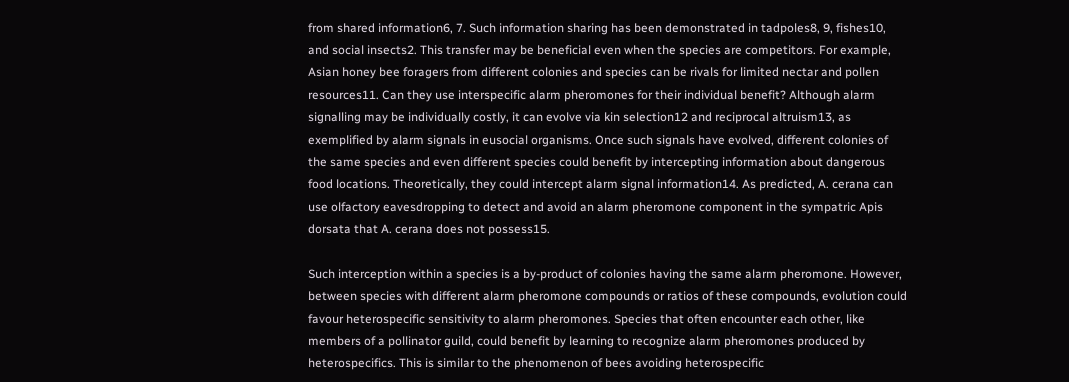from shared information6, 7. Such information sharing has been demonstrated in tadpoles8, 9, fishes10, and social insects2. This transfer may be beneficial even when the species are competitors. For example, Asian honey bee foragers from different colonies and species can be rivals for limited nectar and pollen resources11. Can they use interspecific alarm pheromones for their individual benefit? Although alarm signalling may be individually costly, it can evolve via kin selection12 and reciprocal altruism13, as exemplified by alarm signals in eusocial organisms. Once such signals have evolved, different colonies of the same species and even different species could benefit by intercepting information about dangerous food locations. Theoretically, they could intercept alarm signal information14. As predicted, A. cerana can use olfactory eavesdropping to detect and avoid an alarm pheromone component in the sympatric Apis dorsata that A. cerana does not possess15.

Such interception within a species is a by-product of colonies having the same alarm pheromone. However, between species with different alarm pheromone compounds or ratios of these compounds, evolution could favour heterospecific sensitivity to alarm pheromones. Species that often encounter each other, like members of a pollinator guild, could benefit by learning to recognize alarm pheromones produced by heterospecifics. This is similar to the phenomenon of bees avoiding heterospecific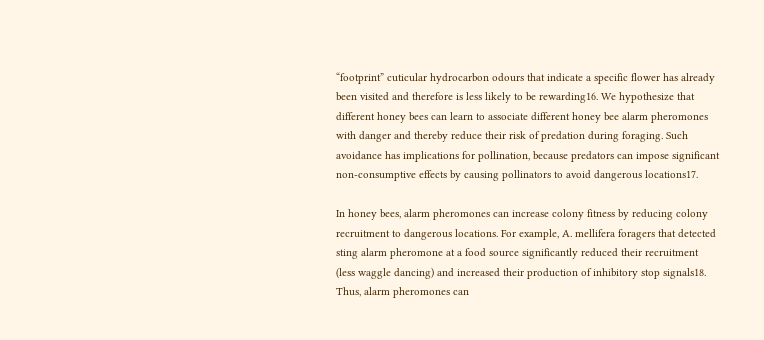“footprint” cuticular hydrocarbon odours that indicate a specific flower has already been visited and therefore is less likely to be rewarding16. We hypothesize that different honey bees can learn to associate different honey bee alarm pheromones with danger and thereby reduce their risk of predation during foraging. Such avoidance has implications for pollination, because predators can impose significant non-consumptive effects by causing pollinators to avoid dangerous locations17.

In honey bees, alarm pheromones can increase colony fitness by reducing colony recruitment to dangerous locations. For example, A. mellifera foragers that detected sting alarm pheromone at a food source significantly reduced their recruitment (less waggle dancing) and increased their production of inhibitory stop signals18. Thus, alarm pheromones can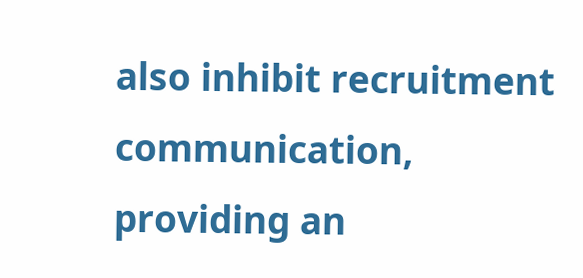also inhibit recruitment communication, providing an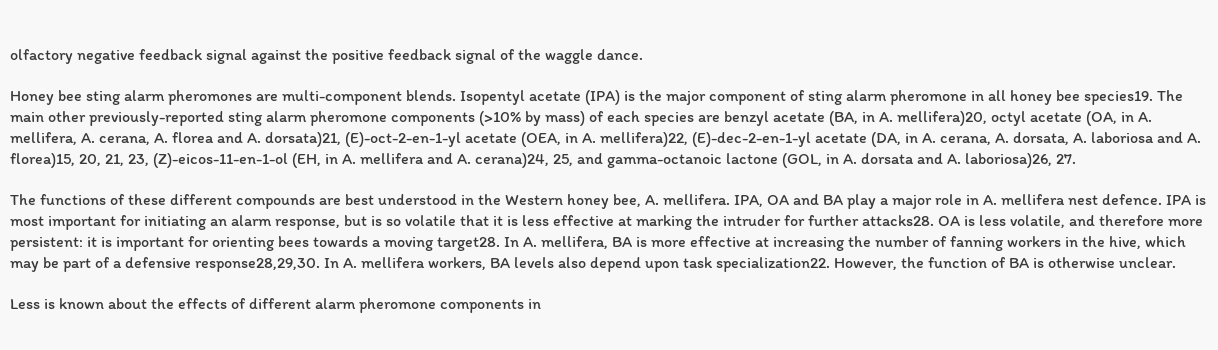olfactory negative feedback signal against the positive feedback signal of the waggle dance.

Honey bee sting alarm pheromones are multi-component blends. Isopentyl acetate (IPA) is the major component of sting alarm pheromone in all honey bee species19. The main other previously-reported sting alarm pheromone components (>10% by mass) of each species are benzyl acetate (BA, in A. mellifera)20, octyl acetate (OA, in A. mellifera, A. cerana, A. florea and A. dorsata)21, (E)-oct-2-en-1-yl acetate (OEA, in A. mellifera)22, (E)-dec-2-en-1-yl acetate (DA, in A. cerana, A. dorsata, A. laboriosa and A. florea)15, 20, 21, 23, (Z)-eicos-11-en-1-ol (EH, in A. mellifera and A. cerana)24, 25, and gamma-octanoic lactone (GOL, in A. dorsata and A. laboriosa)26, 27.

The functions of these different compounds are best understood in the Western honey bee, A. mellifera. IPA, OA and BA play a major role in A. mellifera nest defence. IPA is most important for initiating an alarm response, but is so volatile that it is less effective at marking the intruder for further attacks28. OA is less volatile, and therefore more persistent: it is important for orienting bees towards a moving target28. In A. mellifera, BA is more effective at increasing the number of fanning workers in the hive, which may be part of a defensive response28,29,30. In A. mellifera workers, BA levels also depend upon task specialization22. However, the function of BA is otherwise unclear.

Less is known about the effects of different alarm pheromone components in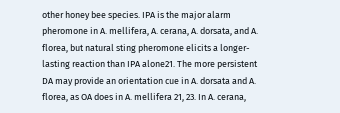other honey bee species. IPA is the major alarm pheromone in A. mellifera, A. cerana, A. dorsata, and A. florea, but natural sting pheromone elicits a longer-lasting reaction than IPA alone21. The more persistent DA may provide an orientation cue in A. dorsata and A. florea, as OA does in A. mellifera 21, 23. In A. cerana,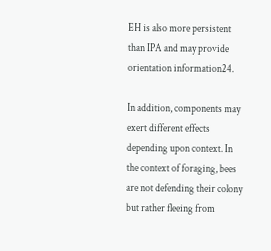EH is also more persistent than IPA and may provide orientation information24.

In addition, components may exert different effects depending upon context. In the context of foraging, bees are not defending their colony but rather fleeing from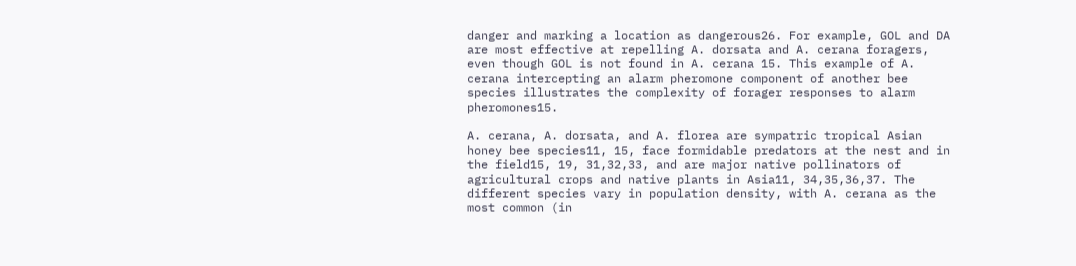danger and marking a location as dangerous26. For example, GOL and DA are most effective at repelling A. dorsata and A. cerana foragers, even though GOL is not found in A. cerana 15. This example of A. cerana intercepting an alarm pheromone component of another bee species illustrates the complexity of forager responses to alarm pheromones15.

A. cerana, A. dorsata, and A. florea are sympatric tropical Asian honey bee species11, 15, face formidable predators at the nest and in the field15, 19, 31,32,33, and are major native pollinators of agricultural crops and native plants in Asia11, 34,35,36,37. The different species vary in population density, with A. cerana as the most common (in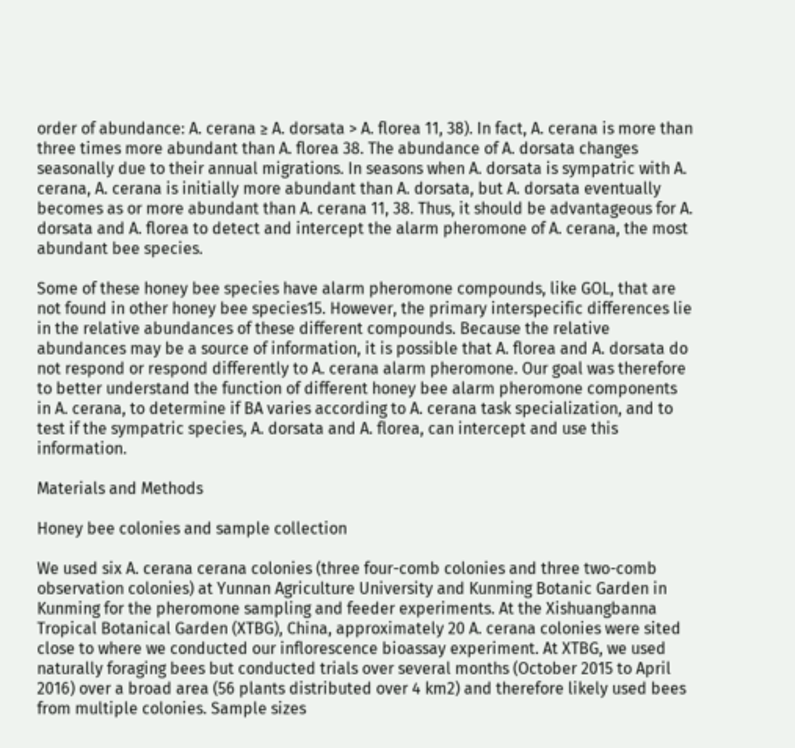order of abundance: A. cerana ≥ A. dorsata > A. florea 11, 38). In fact, A. cerana is more than three times more abundant than A. florea 38. The abundance of A. dorsata changes seasonally due to their annual migrations. In seasons when A. dorsata is sympatric with A. cerana, A. cerana is initially more abundant than A. dorsata, but A. dorsata eventually becomes as or more abundant than A. cerana 11, 38. Thus, it should be advantageous for A. dorsata and A. florea to detect and intercept the alarm pheromone of A. cerana, the most abundant bee species.

Some of these honey bee species have alarm pheromone compounds, like GOL, that are not found in other honey bee species15. However, the primary interspecific differences lie in the relative abundances of these different compounds. Because the relative abundances may be a source of information, it is possible that A. florea and A. dorsata do not respond or respond differently to A. cerana alarm pheromone. Our goal was therefore to better understand the function of different honey bee alarm pheromone components in A. cerana, to determine if BA varies according to A. cerana task specialization, and to test if the sympatric species, A. dorsata and A. florea, can intercept and use this information.

Materials and Methods

Honey bee colonies and sample collection

We used six A. cerana cerana colonies (three four-comb colonies and three two-comb observation colonies) at Yunnan Agriculture University and Kunming Botanic Garden in Kunming for the pheromone sampling and feeder experiments. At the Xishuangbanna Tropical Botanical Garden (XTBG), China, approximately 20 A. cerana colonies were sited close to where we conducted our inflorescence bioassay experiment. At XTBG, we used naturally foraging bees but conducted trials over several months (October 2015 to April 2016) over a broad area (56 plants distributed over 4 km2) and therefore likely used bees from multiple colonies. Sample sizes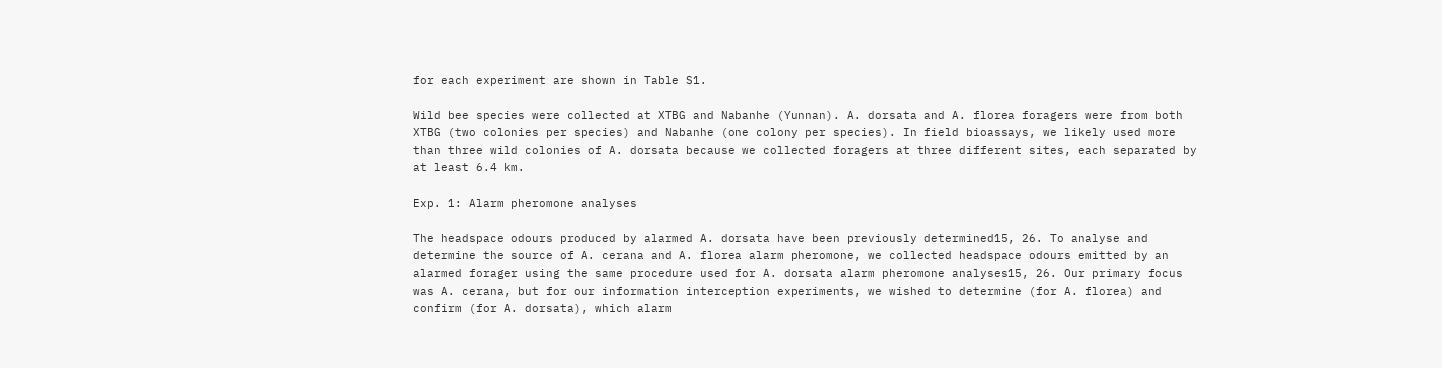for each experiment are shown in Table S1.

Wild bee species were collected at XTBG and Nabanhe (Yunnan). A. dorsata and A. florea foragers were from both XTBG (two colonies per species) and Nabanhe (one colony per species). In field bioassays, we likely used more than three wild colonies of A. dorsata because we collected foragers at three different sites, each separated by at least 6.4 km.

Exp. 1: Alarm pheromone analyses

The headspace odours produced by alarmed A. dorsata have been previously determined15, 26. To analyse and determine the source of A. cerana and A. florea alarm pheromone, we collected headspace odours emitted by an alarmed forager using the same procedure used for A. dorsata alarm pheromone analyses15, 26. Our primary focus was A. cerana, but for our information interception experiments, we wished to determine (for A. florea) and confirm (for A. dorsata), which alarm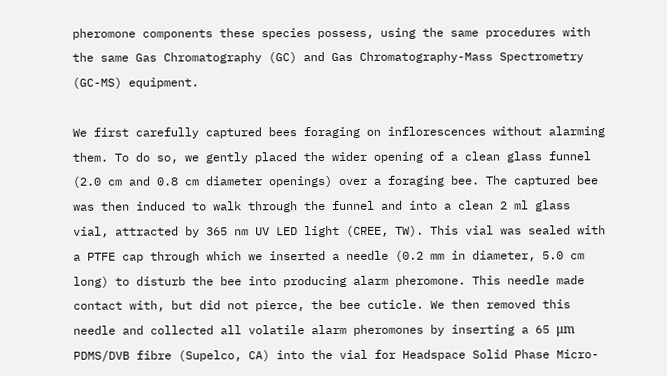pheromone components these species possess, using the same procedures with the same Gas Chromatography (GC) and Gas Chromatography-Mass Spectrometry (GC-MS) equipment.

We first carefully captured bees foraging on inflorescences without alarming them. To do so, we gently placed the wider opening of a clean glass funnel (2.0 cm and 0.8 cm diameter openings) over a foraging bee. The captured bee was then induced to walk through the funnel and into a clean 2 ml glass vial, attracted by 365 nm UV LED light (CREE, TW). This vial was sealed with a PTFE cap through which we inserted a needle (0.2 mm in diameter, 5.0 cm long) to disturb the bee into producing alarm pheromone. This needle made contact with, but did not pierce, the bee cuticle. We then removed this needle and collected all volatile alarm pheromones by inserting a 65 μm PDMS/DVB fibre (Supelco, CA) into the vial for Headspace Solid Phase Micro-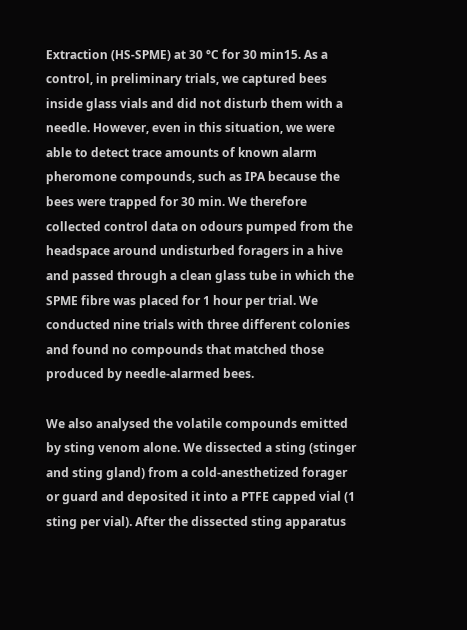Extraction (HS-SPME) at 30 °C for 30 min15. As a control, in preliminary trials, we captured bees inside glass vials and did not disturb them with a needle. However, even in this situation, we were able to detect trace amounts of known alarm pheromone compounds, such as IPA because the bees were trapped for 30 min. We therefore collected control data on odours pumped from the headspace around undisturbed foragers in a hive and passed through a clean glass tube in which the SPME fibre was placed for 1 hour per trial. We conducted nine trials with three different colonies and found no compounds that matched those produced by needle-alarmed bees.

We also analysed the volatile compounds emitted by sting venom alone. We dissected a sting (stinger and sting gland) from a cold-anesthetized forager or guard and deposited it into a PTFE capped vial (1 sting per vial). After the dissected sting apparatus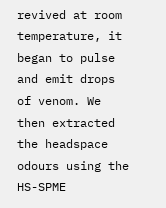revived at room temperature, it began to pulse and emit drops of venom. We then extracted the headspace odours using the HS-SPME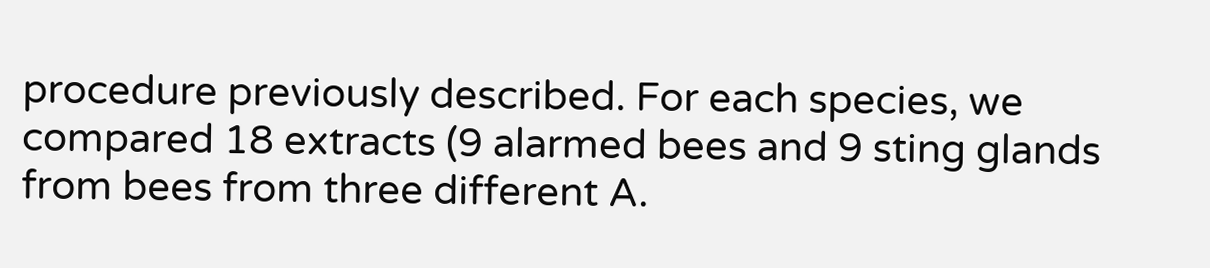procedure previously described. For each species, we compared 18 extracts (9 alarmed bees and 9 sting glands from bees from three different A.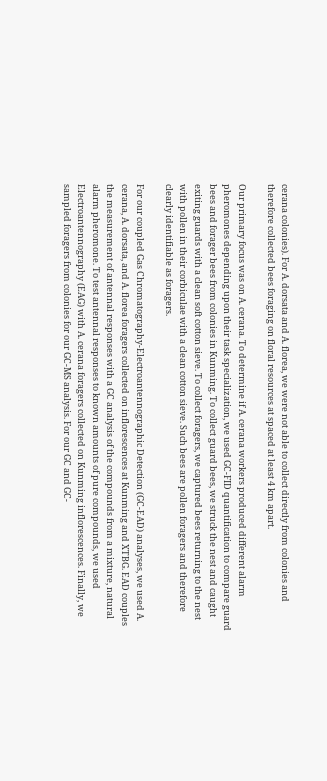cerana colonies). For A. dorsata and A. florea, we were not able to collect directly from colonies and therefore collected bees foraging on floral resources at spaced at least 4 km apart.

Our primary focus was on A. cerana. To determine if A. cerana workers produced different alarm pheromones depending upon their task specialization, we used GC-FID quantification to compare guard bees and forager bees from colonies in Kunming. To collect guard bees, we struck the nest and caught exiting guards with a clean soft cotton sieve. To collect foragers, we captured bees returning to the nest with pollen in their corbiculae with a clean cotton sieve. Such bees are pollen foragers and therefore clearly identifiable as foragers.

For our coupled Gas Chromatography-Electroantennographic Detection (GC-EAD) analyses, we used A. cerana, A. dorsata, and A. florea foragers collected on inflorescences at Kunming and XTBG. EAD couples the measurement of antennal responses with a GC analysis of the compounds from a mixture, natural alarm pheromone. To test antennal responses to known amounts of pure compounds, we used Electroantennography (EAG) with A. cerana foragers collected on Kunming inflorescences. Finally, we sampled foragers from colonies for our GC-MS analysis. For our GC and GC-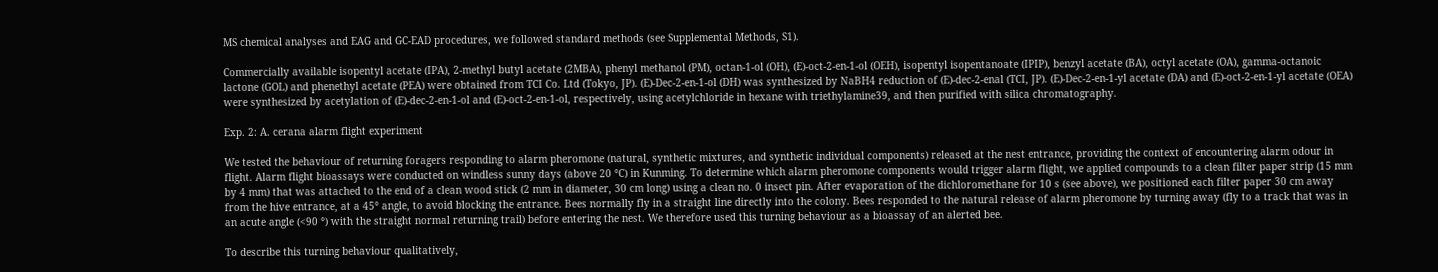MS chemical analyses and EAG and GC-EAD procedures, we followed standard methods (see Supplemental Methods, S1).

Commercially available isopentyl acetate (IPA), 2-methyl butyl acetate (2MBA), phenyl methanol (PM), octan-1-ol (OH), (E)-oct-2-en-1-ol (OEH), isopentyl isopentanoate (IPIP), benzyl acetate (BA), octyl acetate (OA), gamma-octanoic lactone (GOL) and phenethyl acetate (PEA) were obtained from TCI Co. Ltd (Tokyo, JP). (E)-Dec-2-en-1-ol (DH) was synthesized by NaBH4 reduction of (E)-dec-2-enal (TCI, JP). (E)-Dec-2-en-1-yl acetate (DA) and (E)-oct-2-en-1-yl acetate (OEA) were synthesized by acetylation of (E)-dec-2-en-1-ol and (E)-oct-2-en-1-ol, respectively, using acetylchloride in hexane with triethylamine39, and then purified with silica chromatography.

Exp. 2: A. cerana alarm flight experiment

We tested the behaviour of returning foragers responding to alarm pheromone (natural, synthetic mixtures, and synthetic individual components) released at the nest entrance, providing the context of encountering alarm odour in flight. Alarm flight bioassays were conducted on windless sunny days (above 20 °C) in Kunming. To determine which alarm pheromone components would trigger alarm flight, we applied compounds to a clean filter paper strip (15 mm by 4 mm) that was attached to the end of a clean wood stick (2 mm in diameter, 30 cm long) using a clean no. 0 insect pin. After evaporation of the dichloromethane for 10 s (see above), we positioned each filter paper 30 cm away from the hive entrance, at a 45° angle, to avoid blocking the entrance. Bees normally fly in a straight line directly into the colony. Bees responded to the natural release of alarm pheromone by turning away (fly to a track that was in an acute angle (<90 °) with the straight normal returning trail) before entering the nest. We therefore used this turning behaviour as a bioassay of an alerted bee.

To describe this turning behaviour qualitatively,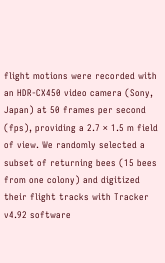flight motions were recorded with an HDR-CX450 video camera (Sony, Japan) at 50 frames per second (fps), providing a 2.7 × 1.5 m field of view. We randomly selected a subset of returning bees (15 bees from one colony) and digitized their flight tracks with Tracker v4.92 software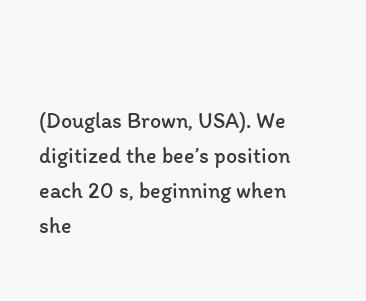(Douglas Brown, USA). We digitized the bee’s position each 20 s, beginning when she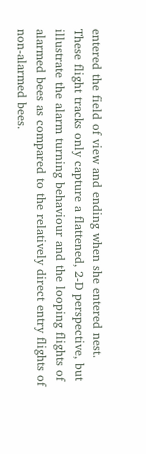entered the field of view and ending when she entered nest. These flight tracks only capture a flattened, 2-D perspective, but illustrate the alarm turning behaviour and the looping flights of alarmed bees as compared to the relatively direct entry flights of non-alarmed bees.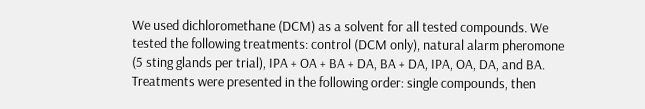We used dichloromethane (DCM) as a solvent for all tested compounds. We tested the following treatments: control (DCM only), natural alarm pheromone (5 sting glands per trial), IPA + OA + BA + DA, BA + DA, IPA, OA, DA, and BA. Treatments were presented in the following order: single compounds, then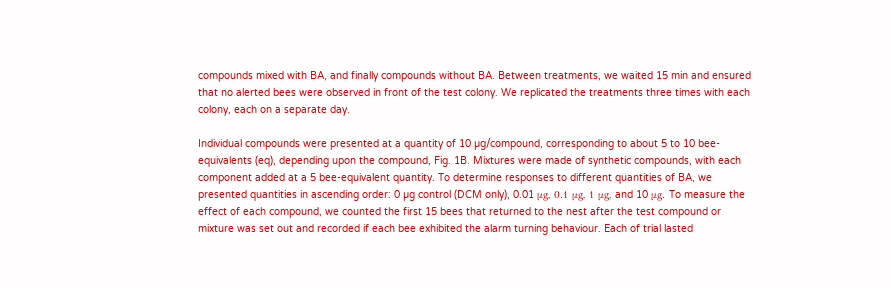compounds mixed with BA, and finally compounds without BA. Between treatments, we waited 15 min and ensured that no alerted bees were observed in front of the test colony. We replicated the treatments three times with each colony, each on a separate day.

Individual compounds were presented at a quantity of 10 µg/compound, corresponding to about 5 to 10 bee-equivalents (eq), depending upon the compound, Fig. 1B. Mixtures were made of synthetic compounds, with each component added at a 5 bee-equivalent quantity. To determine responses to different quantities of BA, we presented quantities in ascending order: 0 µg control (DCM only), 0.01 μg, 0.1 μg, 1 μg, and 10 μg. To measure the effect of each compound, we counted the first 15 bees that returned to the nest after the test compound or mixture was set out and recorded if each bee exhibited the alarm turning behaviour. Each of trial lasted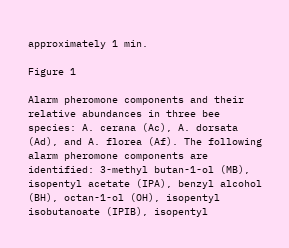approximately 1 min.

Figure 1

Alarm pheromone components and their relative abundances in three bee species: A. cerana (Ac), A. dorsata (Ad), and A. florea (Af). The following alarm pheromone components are identified: 3-methyl butan-1-ol (MB), isopentyl acetate (IPA), benzyl alcohol (BH), octan-1-ol (OH), isopentyl isobutanoate (IPIB), isopentyl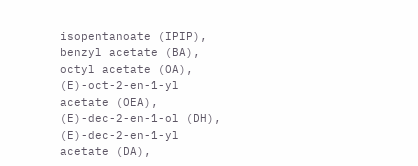isopentanoate (IPIP), benzyl acetate (BA), octyl acetate (OA), (E)-oct-2-en-1-yl acetate (OEA), (E)-dec-2-en-1-ol (DH), (E)-dec-2-en-1-yl acetate (DA),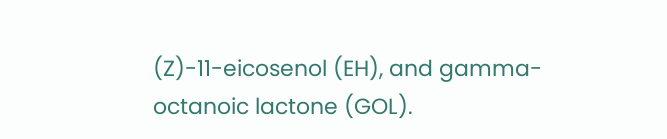(Z)-11-eicosenol (EH), and gamma-octanoic lactone (GOL).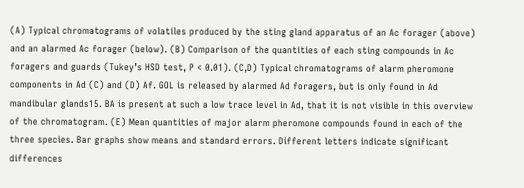(A) Typical chromatograms of volatiles produced by the sting gland apparatus of an Ac forager (above) and an alarmed Ac forager (below). (B) Comparison of the quantities of each sting compounds in Ac foragers and guards (Tukey’s HSD test, P < 0.01). (C,D) Typical chromatograms of alarm pheromone components in Ad (C) and (D) Af. GOL is released by alarmed Ad foragers, but is only found in Ad mandibular glands15. BA is present at such a low trace level in Ad, that it is not visible in this overview of the chromatogram. (E) Mean quantities of major alarm pheromone compounds found in each of the three species. Bar graphs show means and standard errors. Different letters indicate significant differences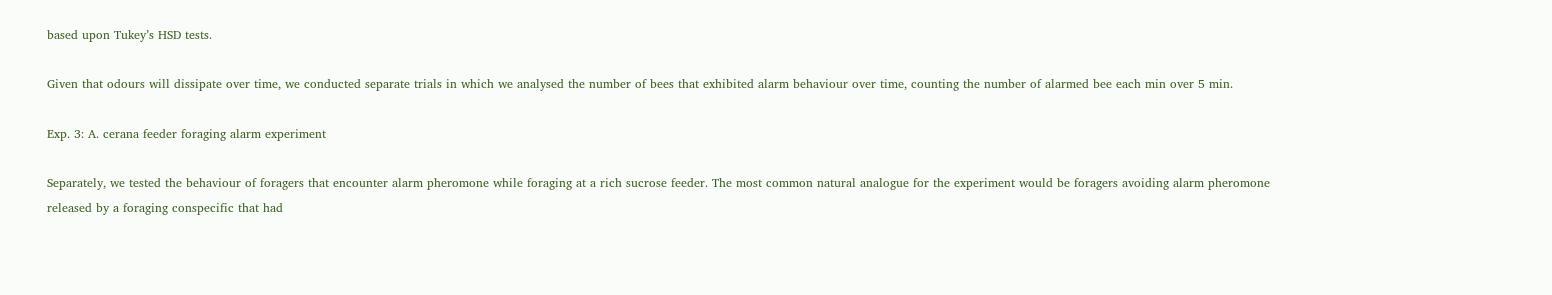based upon Tukey’s HSD tests.

Given that odours will dissipate over time, we conducted separate trials in which we analysed the number of bees that exhibited alarm behaviour over time, counting the number of alarmed bee each min over 5 min.

Exp. 3: A. cerana feeder foraging alarm experiment

Separately, we tested the behaviour of foragers that encounter alarm pheromone while foraging at a rich sucrose feeder. The most common natural analogue for the experiment would be foragers avoiding alarm pheromone released by a foraging conspecific that had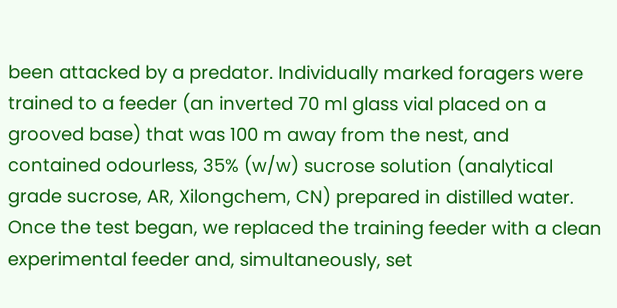been attacked by a predator. Individually marked foragers were trained to a feeder (an inverted 70 ml glass vial placed on a grooved base) that was 100 m away from the nest, and contained odourless, 35% (w/w) sucrose solution (analytical grade sucrose, AR, Xilongchem, CN) prepared in distilled water. Once the test began, we replaced the training feeder with a clean experimental feeder and, simultaneously, set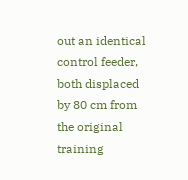out an identical control feeder, both displaced by 80 cm from the original training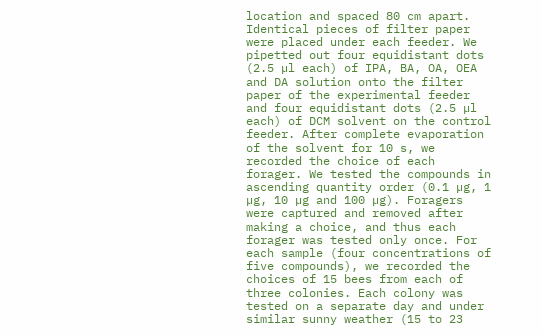location and spaced 80 cm apart. Identical pieces of filter paper were placed under each feeder. We pipetted out four equidistant dots (2.5 µl each) of IPA, BA, OA, OEA and DA solution onto the filter paper of the experimental feeder and four equidistant dots (2.5 µl each) of DCM solvent on the control feeder. After complete evaporation of the solvent for 10 s, we recorded the choice of each forager. We tested the compounds in ascending quantity order (0.1 µg, 1 µg, 10 µg and 100 µg). Foragers were captured and removed after making a choice, and thus each forager was tested only once. For each sample (four concentrations of five compounds), we recorded the choices of 15 bees from each of three colonies. Each colony was tested on a separate day and under similar sunny weather (15 to 23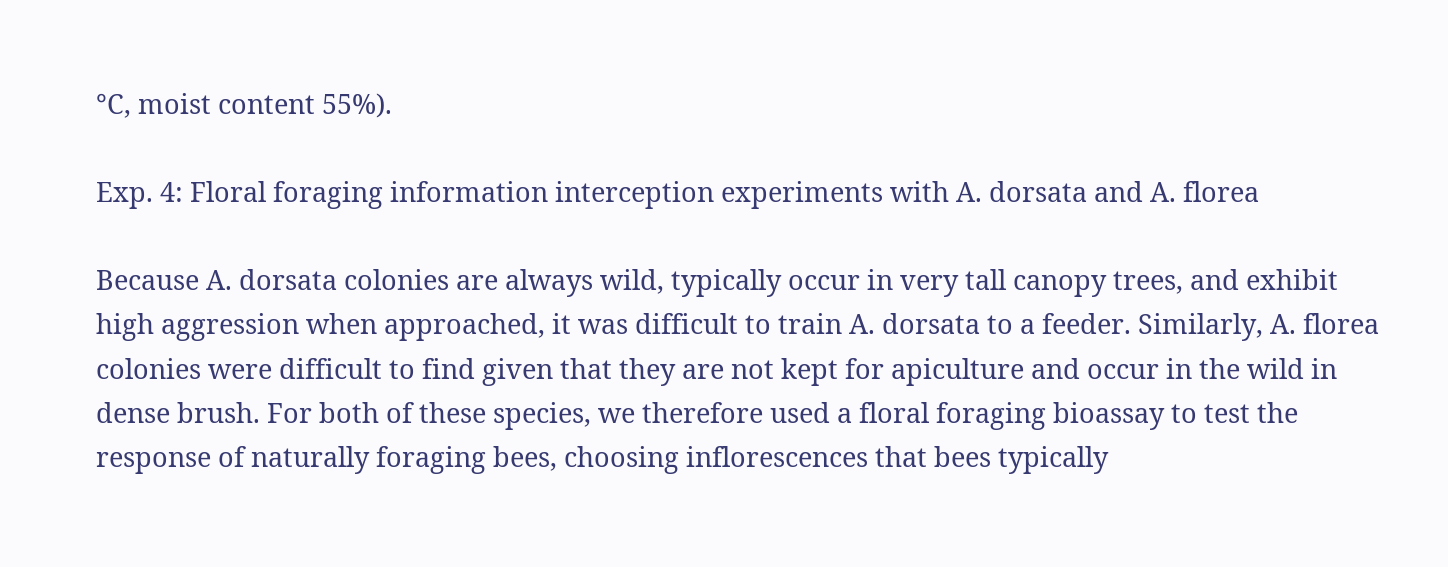°C, moist content 55%).

Exp. 4: Floral foraging information interception experiments with A. dorsata and A. florea

Because A. dorsata colonies are always wild, typically occur in very tall canopy trees, and exhibit high aggression when approached, it was difficult to train A. dorsata to a feeder. Similarly, A. florea colonies were difficult to find given that they are not kept for apiculture and occur in the wild in dense brush. For both of these species, we therefore used a floral foraging bioassay to test the response of naturally foraging bees, choosing inflorescences that bees typically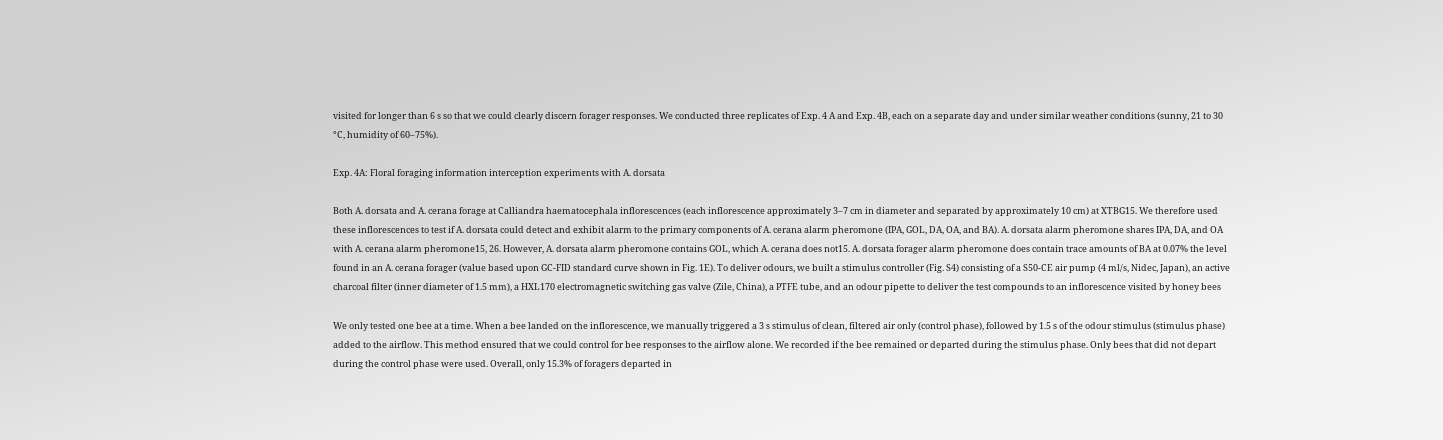visited for longer than 6 s so that we could clearly discern forager responses. We conducted three replicates of Exp. 4 A and Exp. 4B, each on a separate day and under similar weather conditions (sunny, 21 to 30 °C, humidity of 60–75%).

Exp. 4A: Floral foraging information interception experiments with A. dorsata

Both A. dorsata and A. cerana forage at Calliandra haematocephala inflorescences (each inflorescence approximately 3–7 cm in diameter and separated by approximately 10 cm) at XTBG15. We therefore used these inflorescences to test if A. dorsata could detect and exhibit alarm to the primary components of A. cerana alarm pheromone (IPA, GOL, DA, OA, and BA). A. dorsata alarm pheromone shares IPA, DA, and OA with A. cerana alarm pheromone15, 26. However, A. dorsata alarm pheromone contains GOL, which A. cerana does not15. A. dorsata forager alarm pheromone does contain trace amounts of BA at 0.07% the level found in an A. cerana forager (value based upon GC-FID standard curve shown in Fig. 1E). To deliver odours, we built a stimulus controller (Fig. S4) consisting of a S50-CE air pump (4 ml/s, Nidec, Japan), an active charcoal filter (inner diameter of 1.5 mm), a HXL170 electromagnetic switching gas valve (Zile, China), a PTFE tube, and an odour pipette to deliver the test compounds to an inflorescence visited by honey bees

We only tested one bee at a time. When a bee landed on the inflorescence, we manually triggered a 3 s stimulus of clean, filtered air only (control phase), followed by 1.5 s of the odour stimulus (stimulus phase) added to the airflow. This method ensured that we could control for bee responses to the airflow alone. We recorded if the bee remained or departed during the stimulus phase. Only bees that did not depart during the control phase were used. Overall, only 15.3% of foragers departed in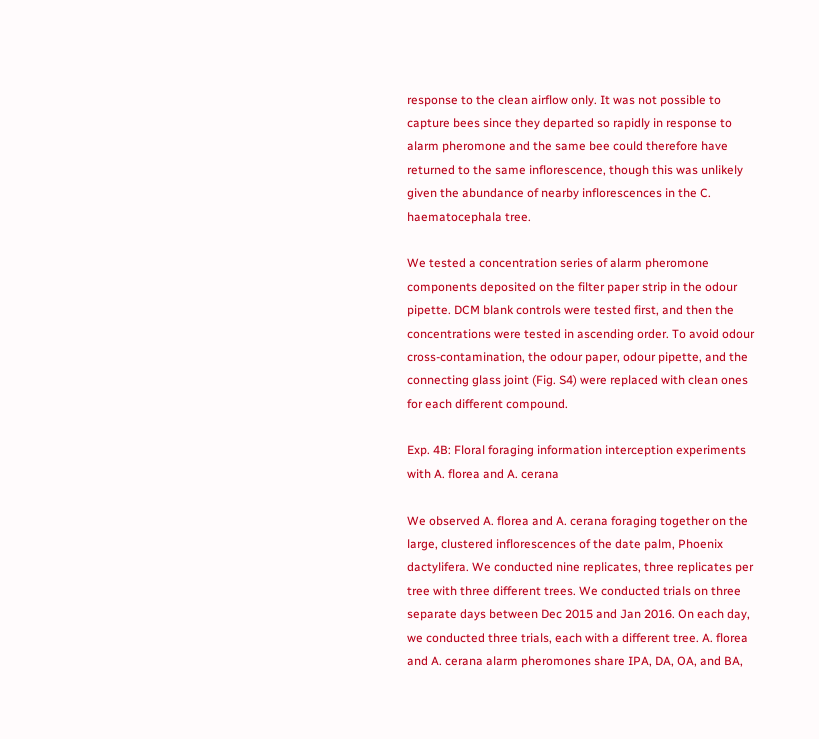response to the clean airflow only. It was not possible to capture bees since they departed so rapidly in response to alarm pheromone and the same bee could therefore have returned to the same inflorescence, though this was unlikely given the abundance of nearby inflorescences in the C. haematocephala tree.

We tested a concentration series of alarm pheromone components deposited on the filter paper strip in the odour pipette. DCM blank controls were tested first, and then the concentrations were tested in ascending order. To avoid odour cross-contamination, the odour paper, odour pipette, and the connecting glass joint (Fig. S4) were replaced with clean ones for each different compound.

Exp. 4B: Floral foraging information interception experiments with A. florea and A. cerana

We observed A. florea and A. cerana foraging together on the large, clustered inflorescences of the date palm, Phoenix dactylifera. We conducted nine replicates, three replicates per tree with three different trees. We conducted trials on three separate days between Dec 2015 and Jan 2016. On each day, we conducted three trials, each with a different tree. A. florea and A. cerana alarm pheromones share IPA, DA, OA, and BA,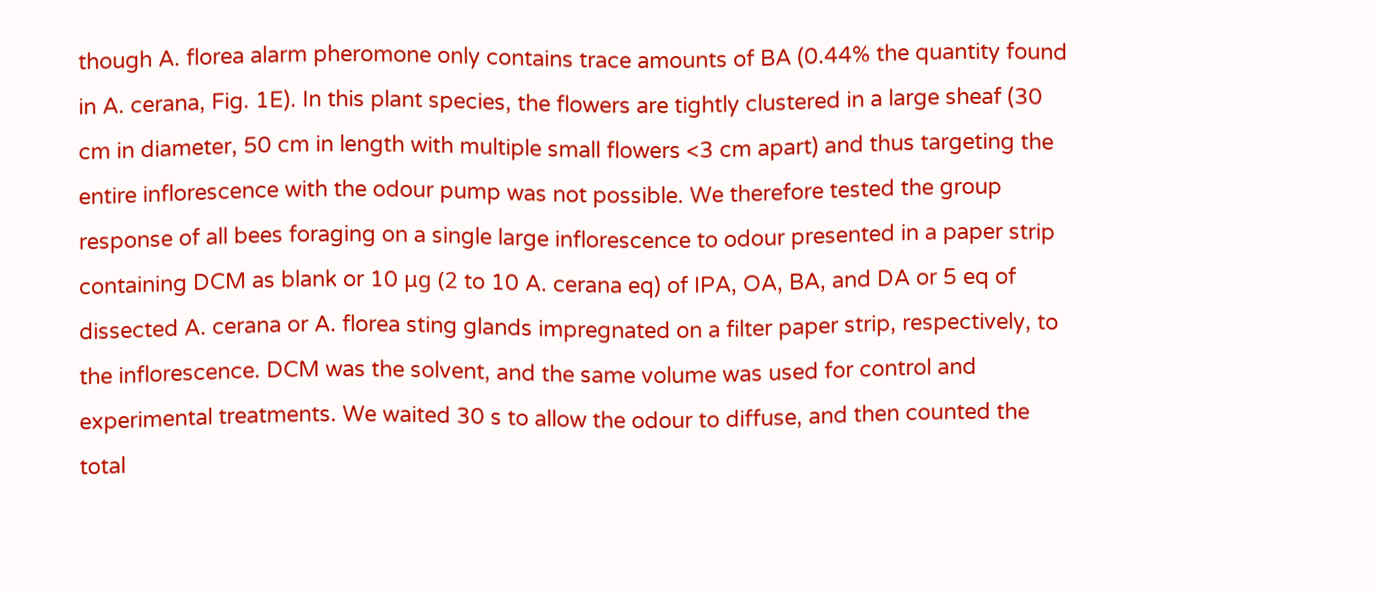though A. florea alarm pheromone only contains trace amounts of BA (0.44% the quantity found in A. cerana, Fig. 1E). In this plant species, the flowers are tightly clustered in a large sheaf (30 cm in diameter, 50 cm in length with multiple small flowers <3 cm apart) and thus targeting the entire inflorescence with the odour pump was not possible. We therefore tested the group response of all bees foraging on a single large inflorescence to odour presented in a paper strip containing DCM as blank or 10 μg (2 to 10 A. cerana eq) of IPA, OA, BA, and DA or 5 eq of dissected A. cerana or A. florea sting glands impregnated on a filter paper strip, respectively, to the inflorescence. DCM was the solvent, and the same volume was used for control and experimental treatments. We waited 30 s to allow the odour to diffuse, and then counted the total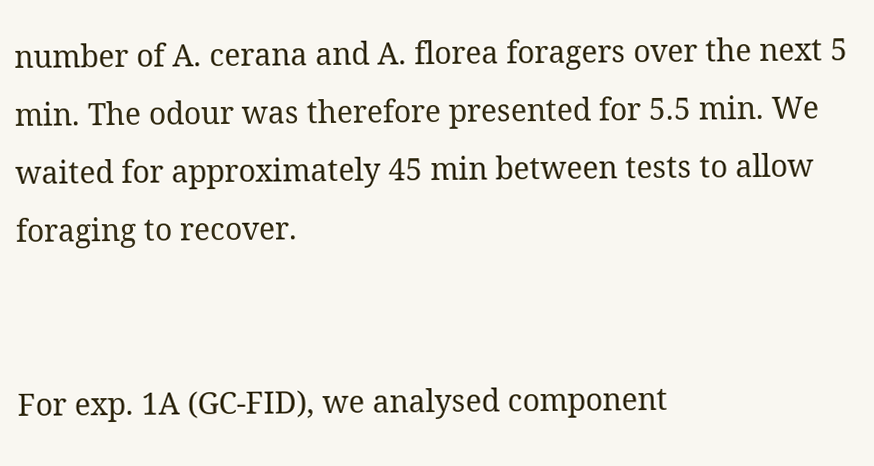number of A. cerana and A. florea foragers over the next 5 min. The odour was therefore presented for 5.5 min. We waited for approximately 45 min between tests to allow foraging to recover.


For exp. 1A (GC-FID), we analysed component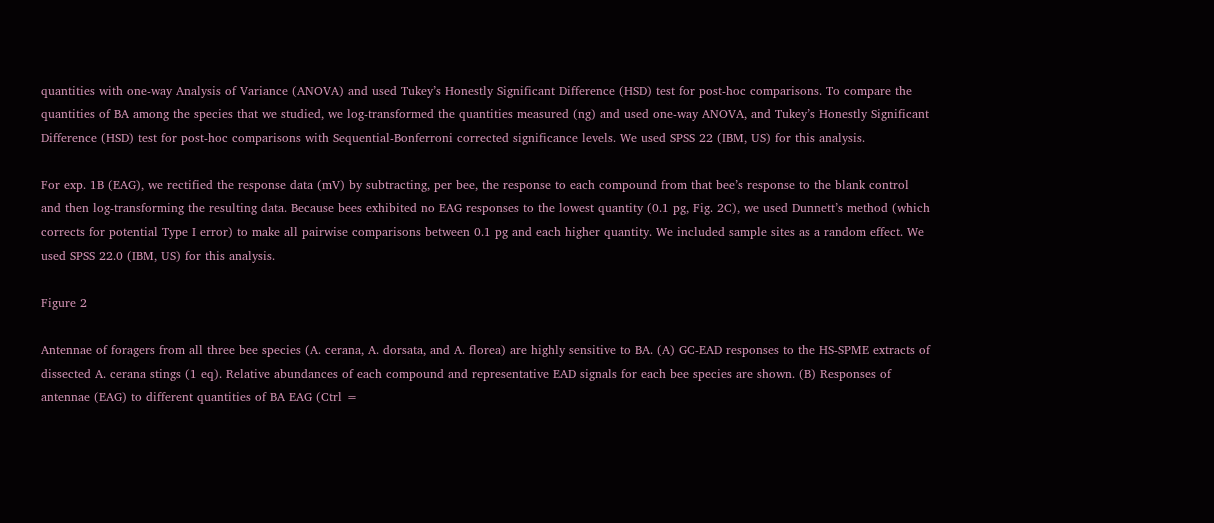quantities with one-way Analysis of Variance (ANOVA) and used Tukey’s Honestly Significant Difference (HSD) test for post-hoc comparisons. To compare the quantities of BA among the species that we studied, we log-transformed the quantities measured (ng) and used one-way ANOVA, and Tukey’s Honestly Significant Difference (HSD) test for post-hoc comparisons with Sequential-Bonferroni corrected significance levels. We used SPSS 22 (IBM, US) for this analysis.

For exp. 1B (EAG), we rectified the response data (mV) by subtracting, per bee, the response to each compound from that bee’s response to the blank control and then log-transforming the resulting data. Because bees exhibited no EAG responses to the lowest quantity (0.1 pg, Fig. 2C), we used Dunnett’s method (which corrects for potential Type I error) to make all pairwise comparisons between 0.1 pg and each higher quantity. We included sample sites as a random effect. We used SPSS 22.0 (IBM, US) for this analysis.

Figure 2

Antennae of foragers from all three bee species (A. cerana, A. dorsata, and A. florea) are highly sensitive to BA. (A) GC-EAD responses to the HS-SPME extracts of dissected A. cerana stings (1 eq). Relative abundances of each compound and representative EAD signals for each bee species are shown. (B) Responses of antennae (EAG) to different quantities of BA EAG (Ctrl =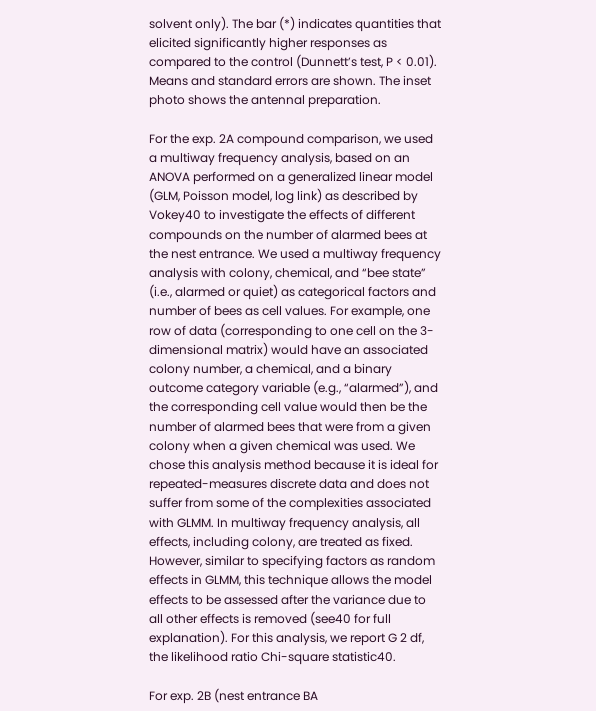solvent only). The bar (*) indicates quantities that elicited significantly higher responses as compared to the control (Dunnett’s test, P < 0.01). Means and standard errors are shown. The inset photo shows the antennal preparation.

For the exp. 2A compound comparison, we used a multiway frequency analysis, based on an ANOVA performed on a generalized linear model (GLM, Poisson model, log link) as described by Vokey40 to investigate the effects of different compounds on the number of alarmed bees at the nest entrance. We used a multiway frequency analysis with colony, chemical, and “bee state” (i.e., alarmed or quiet) as categorical factors and number of bees as cell values. For example, one row of data (corresponding to one cell on the 3-dimensional matrix) would have an associated colony number, a chemical, and a binary outcome category variable (e.g., “alarmed”), and the corresponding cell value would then be the number of alarmed bees that were from a given colony when a given chemical was used. We chose this analysis method because it is ideal for repeated-measures discrete data and does not suffer from some of the complexities associated with GLMM. In multiway frequency analysis, all effects, including colony, are treated as fixed. However, similar to specifying factors as random effects in GLMM, this technique allows the model effects to be assessed after the variance due to all other effects is removed (see40 for full explanation). For this analysis, we report G 2 df, the likelihood ratio Chi-square statistic40.

For exp. 2B (nest entrance BA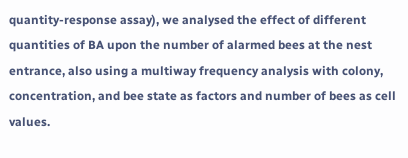quantity-response assay), we analysed the effect of different quantities of BA upon the number of alarmed bees at the nest entrance, also using a multiway frequency analysis with colony, concentration, and bee state as factors and number of bees as cell values.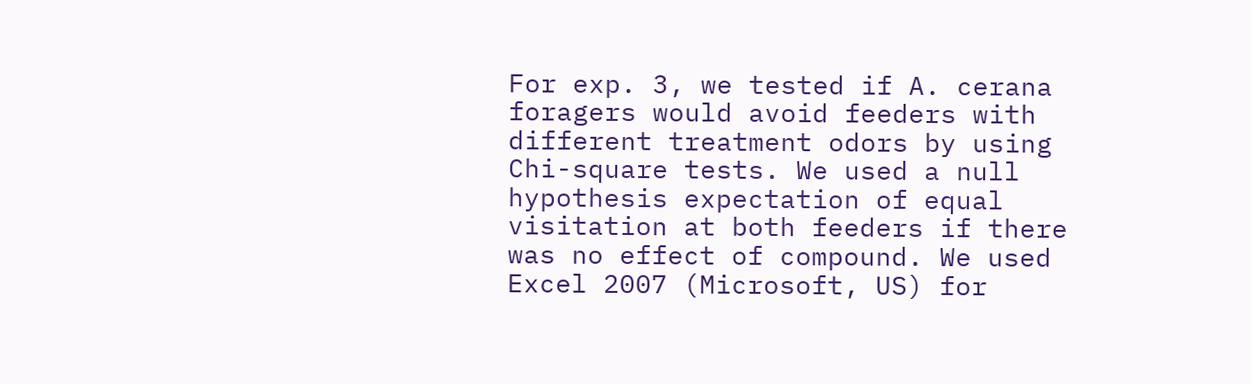For exp. 3, we tested if A. cerana foragers would avoid feeders with different treatment odors by using Chi-square tests. We used a null hypothesis expectation of equal visitation at both feeders if there was no effect of compound. We used Excel 2007 (Microsoft, US) for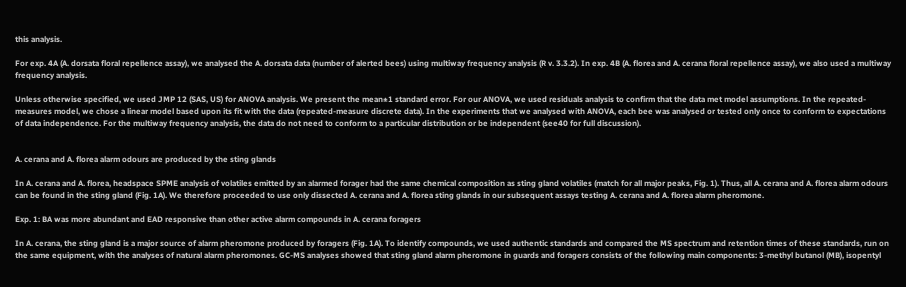this analysis.

For exp. 4A (A. dorsata floral repellence assay), we analysed the A. dorsata data (number of alerted bees) using multiway frequency analysis (R v. 3.3.2). In exp. 4B (A. florea and A. cerana floral repellence assay), we also used a multiway frequency analysis.

Unless otherwise specified, we used JMP 12 (SAS, US) for ANOVA analysis. We present the mean±1 standard error. For our ANOVA, we used residuals analysis to confirm that the data met model assumptions. In the repeated-measures model, we chose a linear model based upon its fit with the data (repeated-measure discrete data). In the experiments that we analysed with ANOVA, each bee was analysed or tested only once to conform to expectations of data independence. For the multiway frequency analysis, the data do not need to conform to a particular distribution or be independent (see40 for full discussion).


A. cerana and A. florea alarm odours are produced by the sting glands

In A. cerana and A. florea, headspace SPME analysis of volatiles emitted by an alarmed forager had the same chemical composition as sting gland volatiles (match for all major peaks, Fig. 1). Thus, all A. cerana and A. florea alarm odours can be found in the sting gland (Fig. 1A). We therefore proceeded to use only dissected A. cerana and A. florea sting glands in our subsequent assays testing A. cerana and A. florea alarm pheromone.

Exp. 1: BA was more abundant and EAD responsive than other active alarm compounds in A. cerana foragers

In A. cerana, the sting gland is a major source of alarm pheromone produced by foragers (Fig. 1A). To identify compounds, we used authentic standards and compared the MS spectrum and retention times of these standards, run on the same equipment, with the analyses of natural alarm pheromones. GC-MS analyses showed that sting gland alarm pheromone in guards and foragers consists of the following main components: 3-methyl butanol (MB), isopentyl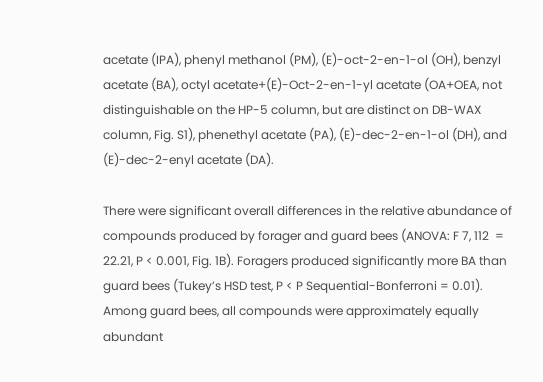acetate (IPA), phenyl methanol (PM), (E)-oct-2-en-1-ol (OH), benzyl acetate (BA), octyl acetate+(E)-Oct-2-en-1-yl acetate (OA+OEA, not distinguishable on the HP-5 column, but are distinct on DB-WAX column, Fig. S1), phenethyl acetate (PA), (E)-dec-2-en-1-ol (DH), and (E)-dec-2-enyl acetate (DA).

There were significant overall differences in the relative abundance of compounds produced by forager and guard bees (ANOVA: F 7, 112  = 22.21, P < 0.001, Fig. 1B). Foragers produced significantly more BA than guard bees (Tukey’s HSD test, P < P Sequential-Bonferroni = 0.01). Among guard bees, all compounds were approximately equally abundant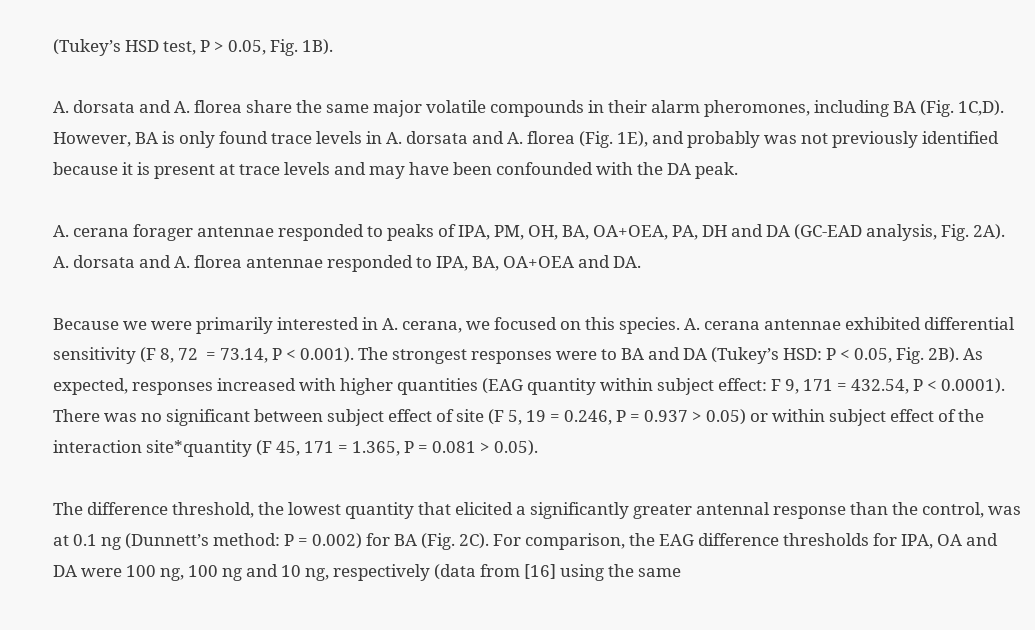(Tukey’s HSD test, P > 0.05, Fig. 1B).

A. dorsata and A. florea share the same major volatile compounds in their alarm pheromones, including BA (Fig. 1C,D). However, BA is only found trace levels in A. dorsata and A. florea (Fig. 1E), and probably was not previously identified because it is present at trace levels and may have been confounded with the DA peak.

A. cerana forager antennae responded to peaks of IPA, PM, OH, BA, OA+OEA, PA, DH and DA (GC-EAD analysis, Fig. 2A). A. dorsata and A. florea antennae responded to IPA, BA, OA+OEA and DA.

Because we were primarily interested in A. cerana, we focused on this species. A. cerana antennae exhibited differential sensitivity (F 8, 72  = 73.14, P < 0.001). The strongest responses were to BA and DA (Tukey’s HSD: P < 0.05, Fig. 2B). As expected, responses increased with higher quantities (EAG quantity within subject effect: F 9, 171 = 432.54, P < 0.0001). There was no significant between subject effect of site (F 5, 19 = 0.246, P = 0.937 > 0.05) or within subject effect of the interaction site*quantity (F 45, 171 = 1.365, P = 0.081 > 0.05).

The difference threshold, the lowest quantity that elicited a significantly greater antennal response than the control, was at 0.1 ng (Dunnett’s method: P = 0.002) for BA (Fig. 2C). For comparison, the EAG difference thresholds for IPA, OA and DA were 100 ng, 100 ng and 10 ng, respectively (data from [16] using the same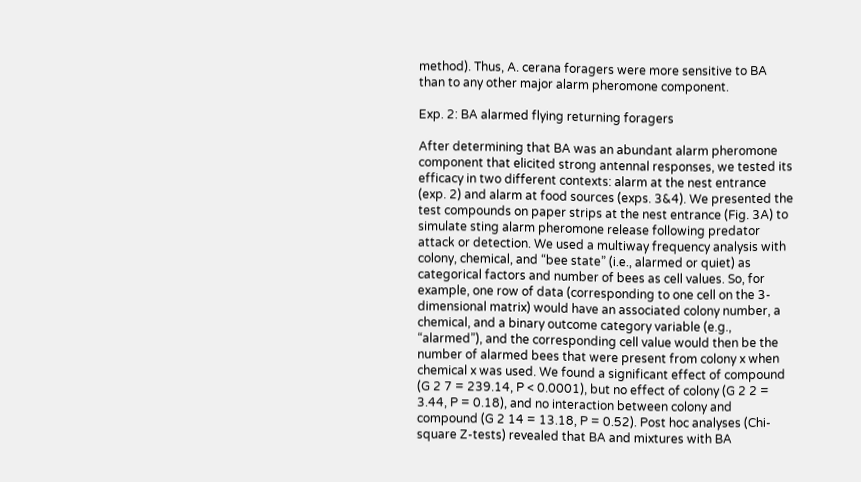method). Thus, A. cerana foragers were more sensitive to BA than to any other major alarm pheromone component.

Exp. 2: BA alarmed flying returning foragers

After determining that BA was an abundant alarm pheromone component that elicited strong antennal responses, we tested its efficacy in two different contexts: alarm at the nest entrance (exp. 2) and alarm at food sources (exps. 3&4). We presented the test compounds on paper strips at the nest entrance (Fig. 3A) to simulate sting alarm pheromone release following predator attack or detection. We used a multiway frequency analysis with colony, chemical, and “bee state” (i.e., alarmed or quiet) as categorical factors and number of bees as cell values. So, for example, one row of data (corresponding to one cell on the 3-dimensional matrix) would have an associated colony number, a chemical, and a binary outcome category variable (e.g., “alarmed”), and the corresponding cell value would then be the number of alarmed bees that were present from colony x when chemical x was used. We found a significant effect of compound (G 2 7 = 239.14, P < 0.0001), but no effect of colony (G 2 2 = 3.44, P = 0.18), and no interaction between colony and compound (G 2 14 = 13.18, P = 0.52). Post hoc analyses (Chi-square Z-tests) revealed that BA and mixtures with BA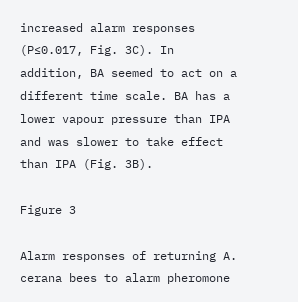increased alarm responses (P≤0.017, Fig. 3C). In addition, BA seemed to act on a different time scale. BA has a lower vapour pressure than IPA and was slower to take effect than IPA (Fig. 3B).

Figure 3

Alarm responses of returning A. cerana bees to alarm pheromone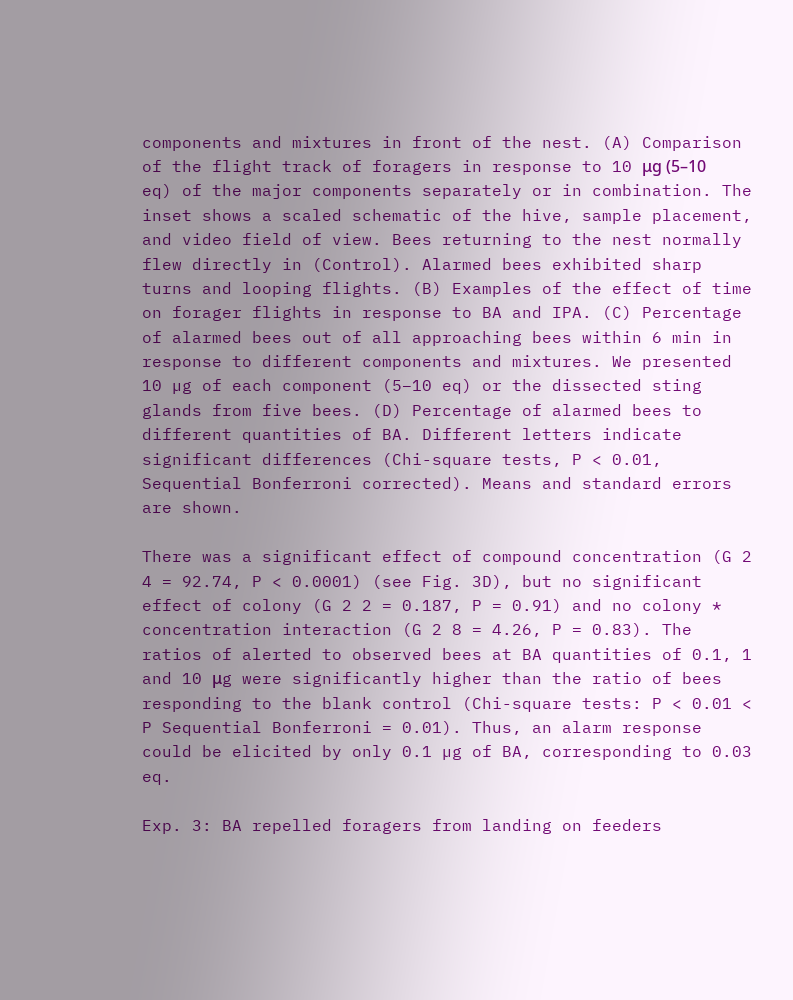components and mixtures in front of the nest. (A) Comparison of the flight track of foragers in response to 10 μg (5–10 eq) of the major components separately or in combination. The inset shows a scaled schematic of the hive, sample placement, and video field of view. Bees returning to the nest normally flew directly in (Control). Alarmed bees exhibited sharp turns and looping flights. (B) Examples of the effect of time on forager flights in response to BA and IPA. (C) Percentage of alarmed bees out of all approaching bees within 6 min in response to different components and mixtures. We presented 10 µg of each component (5–10 eq) or the dissected sting glands from five bees. (D) Percentage of alarmed bees to different quantities of BA. Different letters indicate significant differences (Chi-square tests, P < 0.01, Sequential Bonferroni corrected). Means and standard errors are shown.

There was a significant effect of compound concentration (G 2 4 = 92.74, P < 0.0001) (see Fig. 3D), but no significant effect of colony (G 2 2 = 0.187, P = 0.91) and no colony * concentration interaction (G 2 8 = 4.26, P = 0.83). The ratios of alerted to observed bees at BA quantities of 0.1, 1 and 10 μg were significantly higher than the ratio of bees responding to the blank control (Chi-square tests: P < 0.01 < P Sequential Bonferroni = 0.01). Thus, an alarm response could be elicited by only 0.1 µg of BA, corresponding to 0.03 eq.

Exp. 3: BA repelled foragers from landing on feeders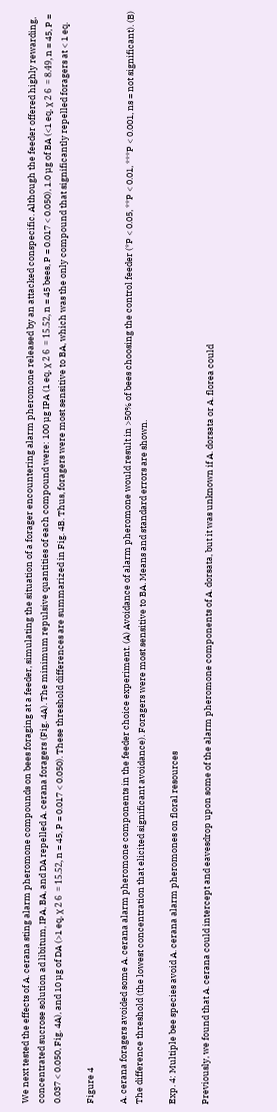We next tested the effects of A. cerana sting alarm pheromone compounds on bees foraging at a feeder, simulating the situation of a forager encountering alarm pheromone released by an attacked conspecific. Although the feeder offered highly rewarding, concentrated sucrose solution ad libitum, IPA, BA, and DA repelled A. cerana foragers (Fig. 4A). The minimum repulsive quantities of each compound were: 100 µg IPA (1 eq, χ 2 6  = 15.52, n = 45 bees, P = 0.017 < 0.050), 1.0 µg of BA (<1 eq, χ 2 6  = 8.49, n = 45, P = 0.037 < 0.050, Fig. 4A), and 10 µg of DA (>1 eq, χ 2 6  = 15.52, n = 45, P = 0.017 < 0.050). These threshold differences are summarized in Fig. 4B. Thus, foragers were most sensitive to BA, which was the only compound that significantly repelled foragers at < 1 eq.

Figure 4

A. cerana foragers avoided some A. cerana alarm pheromone components in the feeder choice experiment. (A) Avoidance of alarm pheromone would result in >50% of bees choosing the control feeder (*P < 0.05, **P < 0.01, ***P < 0.001, ns = not significant). (B) The difference threshold (the lowest concentration that elicited significant avoidance). Foragers were most sensitive to BA. Means and standard errors are shown.

Exp. 4: Multiple bee species avoid A. cerana alarm pheromones on floral resources

Previously, we found that A. cerana could intercept and eavesdrop upon some of the alarm pheromone components of A. dorsata, but it was unknown if A. dorsata or A. florea could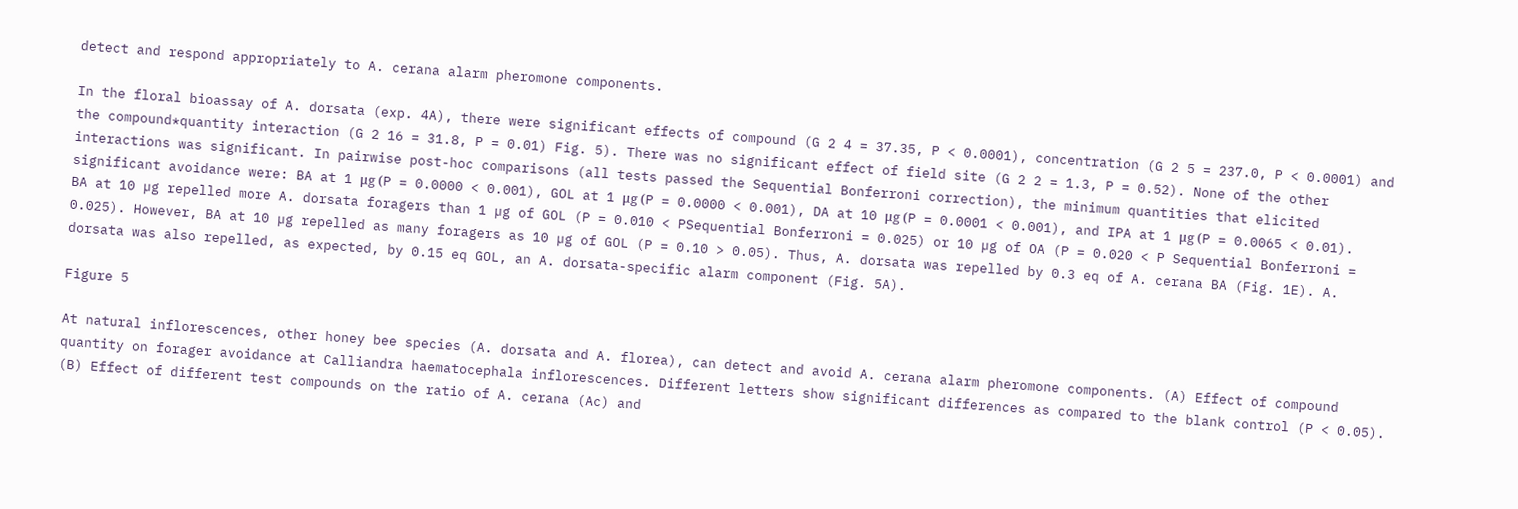detect and respond appropriately to A. cerana alarm pheromone components.

In the floral bioassay of A. dorsata (exp. 4A), there were significant effects of compound (G 2 4 = 37.35, P < 0.0001), concentration (G 2 5 = 237.0, P < 0.0001) and the compound*quantity interaction (G 2 16 = 31.8, P = 0.01) Fig. 5). There was no significant effect of field site (G 2 2 = 1.3, P = 0.52). None of the other interactions was significant. In pairwise post-hoc comparisons (all tests passed the Sequential Bonferroni correction), the minimum quantities that elicited significant avoidance were: BA at 1 μg (P = 0.0000 < 0.001), GOL at 1 μg (P = 0.0000 < 0.001), DA at 10 μg (P = 0.0001 < 0.001), and IPA at 1 μg (P = 0.0065 < 0.01). BA at 10 µg repelled more A. dorsata foragers than 1 µg of GOL (P = 0.010 < PSequential Bonferroni = 0.025) or 10 µg of OA (P = 0.020 < P Sequential Bonferroni = 0.025). However, BA at 10 µg repelled as many foragers as 10 µg of GOL (P = 0.10 > 0.05). Thus, A. dorsata was repelled by 0.3 eq of A. cerana BA (Fig. 1E). A. dorsata was also repelled, as expected, by 0.15 eq GOL, an A. dorsata-specific alarm component (Fig. 5A).

Figure 5

At natural inflorescences, other honey bee species (A. dorsata and A. florea), can detect and avoid A. cerana alarm pheromone components. (A) Effect of compound quantity on forager avoidance at Calliandra haematocephala inflorescences. Different letters show significant differences as compared to the blank control (P < 0.05). (B) Effect of different test compounds on the ratio of A. cerana (Ac) and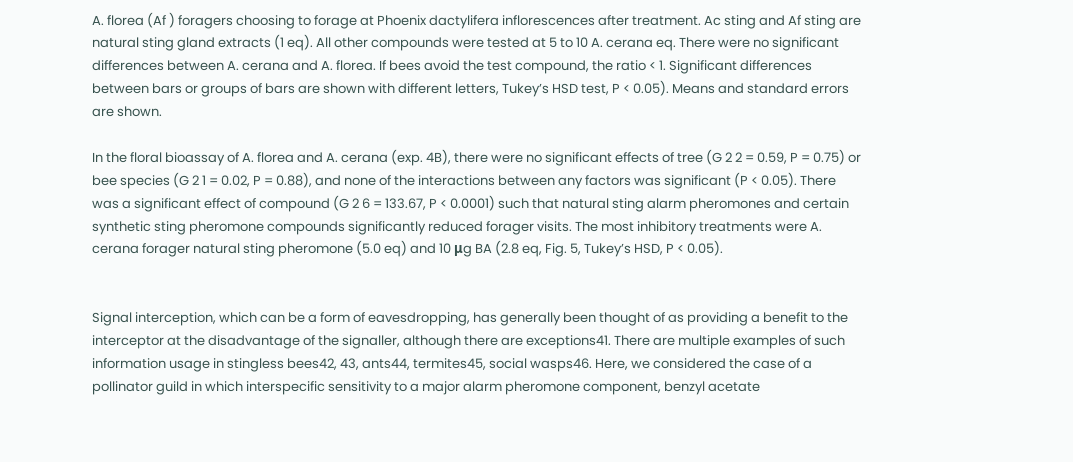A. florea (Af ) foragers choosing to forage at Phoenix dactylifera inflorescences after treatment. Ac sting and Af sting are natural sting gland extracts (1 eq). All other compounds were tested at 5 to 10 A. cerana eq. There were no significant differences between A. cerana and A. florea. If bees avoid the test compound, the ratio < 1. Significant differences between bars or groups of bars are shown with different letters, Tukey’s HSD test, P < 0.05). Means and standard errors are shown.

In the floral bioassay of A. florea and A. cerana (exp. 4B), there were no significant effects of tree (G 2 2 = 0.59, P = 0.75) or bee species (G 2 1 = 0.02, P = 0.88), and none of the interactions between any factors was significant (P < 0.05). There was a significant effect of compound (G 2 6 = 133.67, P < 0.0001) such that natural sting alarm pheromones and certain synthetic sting pheromone compounds significantly reduced forager visits. The most inhibitory treatments were A. cerana forager natural sting pheromone (5.0 eq) and 10 μg BA (2.8 eq, Fig. 5, Tukey’s HSD, P < 0.05).


Signal interception, which can be a form of eavesdropping, has generally been thought of as providing a benefit to the interceptor at the disadvantage of the signaller, although there are exceptions41. There are multiple examples of such information usage in stingless bees42, 43, ants44, termites45, social wasps46. Here, we considered the case of a pollinator guild in which interspecific sensitivity to a major alarm pheromone component, benzyl acetate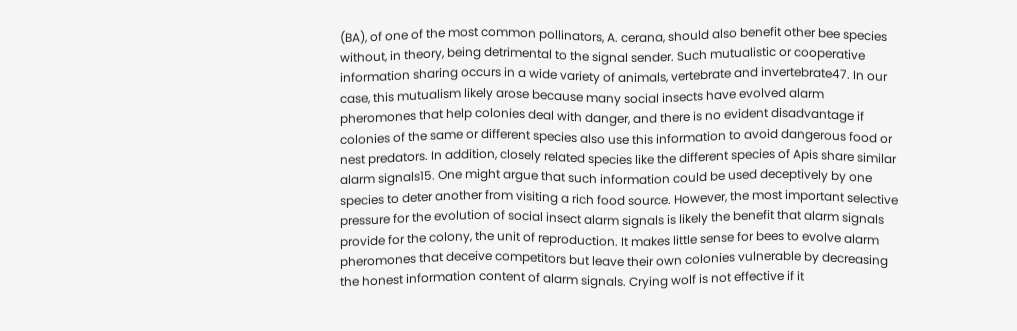(BA), of one of the most common pollinators, A. cerana, should also benefit other bee species without, in theory, being detrimental to the signal sender. Such mutualistic or cooperative information sharing occurs in a wide variety of animals, vertebrate and invertebrate47. In our case, this mutualism likely arose because many social insects have evolved alarm pheromones that help colonies deal with danger, and there is no evident disadvantage if colonies of the same or different species also use this information to avoid dangerous food or nest predators. In addition, closely related species like the different species of Apis share similar alarm signals15. One might argue that such information could be used deceptively by one species to deter another from visiting a rich food source. However, the most important selective pressure for the evolution of social insect alarm signals is likely the benefit that alarm signals provide for the colony, the unit of reproduction. It makes little sense for bees to evolve alarm pheromones that deceive competitors but leave their own colonies vulnerable by decreasing the honest information content of alarm signals. Crying wolf is not effective if it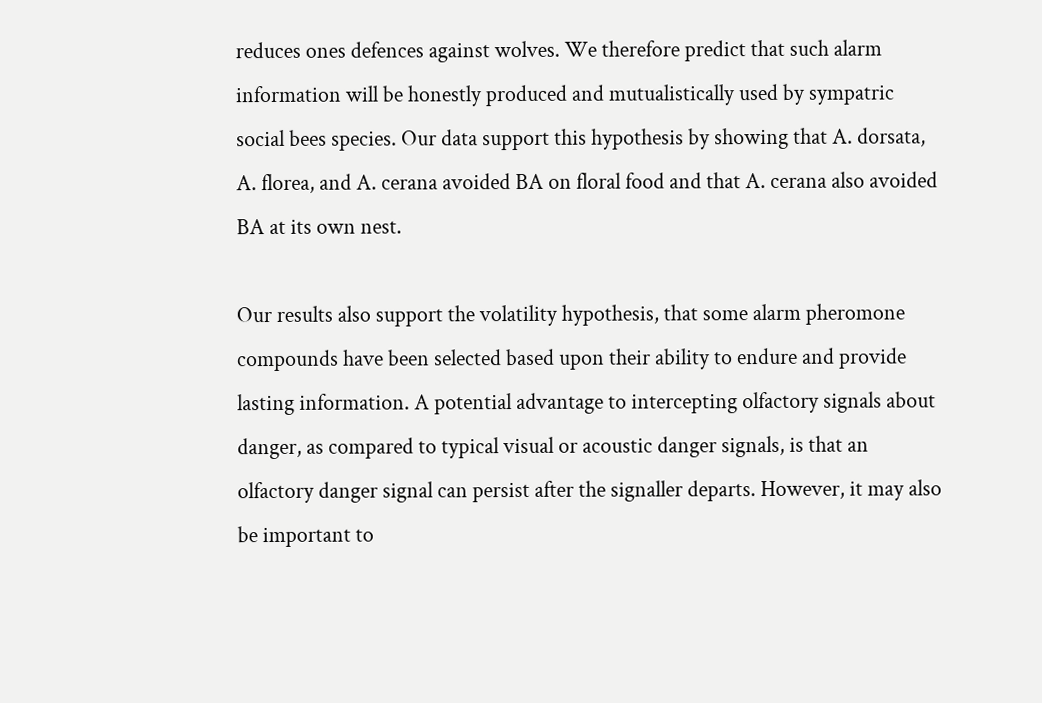reduces ones defences against wolves. We therefore predict that such alarm information will be honestly produced and mutualistically used by sympatric social bees species. Our data support this hypothesis by showing that A. dorsata, A. florea, and A. cerana avoided BA on floral food and that A. cerana also avoided BA at its own nest.

Our results also support the volatility hypothesis, that some alarm pheromone compounds have been selected based upon their ability to endure and provide lasting information. A potential advantage to intercepting olfactory signals about danger, as compared to typical visual or acoustic danger signals, is that an olfactory danger signal can persist after the signaller departs. However, it may also be important to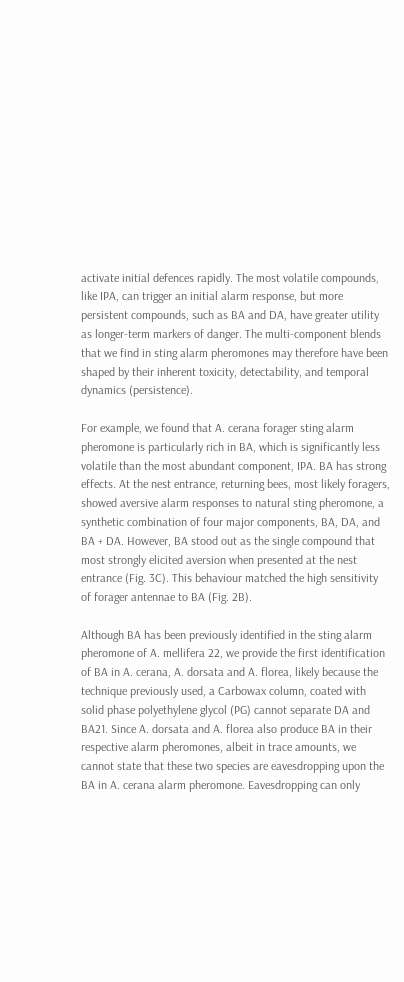activate initial defences rapidly. The most volatile compounds, like IPA, can trigger an initial alarm response, but more persistent compounds, such as BA and DA, have greater utility as longer-term markers of danger. The multi-component blends that we find in sting alarm pheromones may therefore have been shaped by their inherent toxicity, detectability, and temporal dynamics (persistence).

For example, we found that A. cerana forager sting alarm pheromone is particularly rich in BA, which is significantly less volatile than the most abundant component, IPA. BA has strong effects. At the nest entrance, returning bees, most likely foragers, showed aversive alarm responses to natural sting pheromone, a synthetic combination of four major components, BA, DA, and BA + DA. However, BA stood out as the single compound that most strongly elicited aversion when presented at the nest entrance (Fig. 3C). This behaviour matched the high sensitivity of forager antennae to BA (Fig. 2B).

Although BA has been previously identified in the sting alarm pheromone of A. mellifera 22, we provide the first identification of BA in A. cerana, A. dorsata and A. florea, likely because the technique previously used, a Carbowax column, coated with solid phase polyethylene glycol (PG) cannot separate DA and BA21. Since A. dorsata and A. florea also produce BA in their respective alarm pheromones, albeit in trace amounts, we cannot state that these two species are eavesdropping upon the BA in A. cerana alarm pheromone. Eavesdropping can only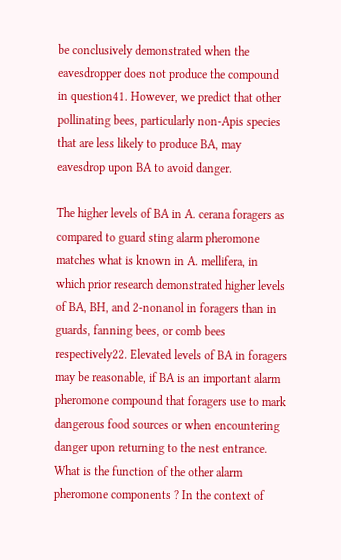be conclusively demonstrated when the eavesdropper does not produce the compound in question41. However, we predict that other pollinating bees, particularly non-Apis species that are less likely to produce BA, may eavesdrop upon BA to avoid danger.

The higher levels of BA in A. cerana foragers as compared to guard sting alarm pheromone matches what is known in A. mellifera, in which prior research demonstrated higher levels of BA, BH, and 2-nonanol in foragers than in guards, fanning bees, or comb bees respectively22. Elevated levels of BA in foragers may be reasonable, if BA is an important alarm pheromone compound that foragers use to mark dangerous food sources or when encountering danger upon returning to the nest entrance. What is the function of the other alarm pheromone components ? In the context of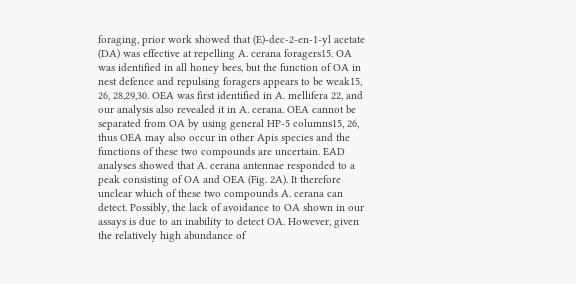foraging, prior work showed that (E)-dec-2-en-1-yl acetate (DA) was effective at repelling A. cerana foragers15. OA was identified in all honey bees, but the function of OA in nest defence and repulsing foragers appears to be weak15, 26, 28,29,30. OEA was first identified in A. mellifera 22, and our analysis also revealed it in A. cerana. OEA cannot be separated from OA by using general HP-5 columns15, 26, thus OEA may also occur in other Apis species and the functions of these two compounds are uncertain. EAD analyses showed that A. cerana antennae responded to a peak consisting of OA and OEA (Fig. 2A). It therefore unclear which of these two compounds A. cerana can detect. Possibly, the lack of avoidance to OA shown in our assays is due to an inability to detect OA. However, given the relatively high abundance of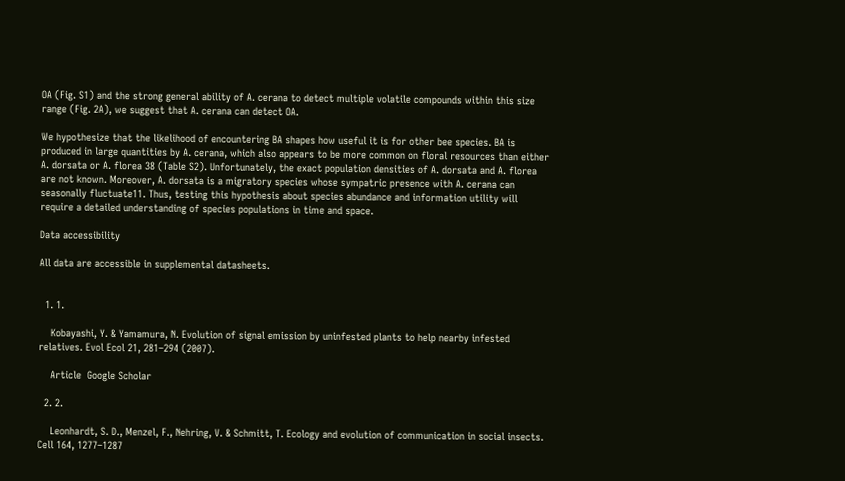OA (Fig. S1) and the strong general ability of A. cerana to detect multiple volatile compounds within this size range (Fig. 2A), we suggest that A. cerana can detect OA.

We hypothesize that the likelihood of encountering BA shapes how useful it is for other bee species. BA is produced in large quantities by A. cerana, which also appears to be more common on floral resources than either A. dorsata or A. florea 38 (Table S2). Unfortunately, the exact population densities of A. dorsata and A. florea are not known. Moreover, A. dorsata is a migratory species whose sympatric presence with A. cerana can seasonally fluctuate11. Thus, testing this hypothesis about species abundance and information utility will require a detailed understanding of species populations in time and space.

Data accessibility

All data are accessible in supplemental datasheets.


  1. 1.

    Kobayashi, Y. & Yamamura, N. Evolution of signal emission by uninfested plants to help nearby infested relatives. Evol Ecol 21, 281–294 (2007).

    Article  Google Scholar

  2. 2.

    Leonhardt, S. D., Menzel, F., Nehring, V. & Schmitt, T. Ecology and evolution of communication in social insects. Cell 164, 1277–1287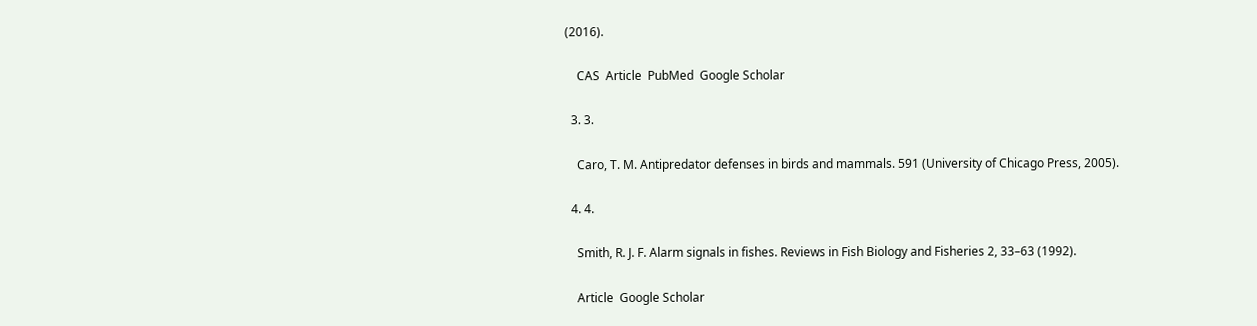(2016).

    CAS  Article  PubMed  Google Scholar

  3. 3.

    Caro, T. M. Antipredator defenses in birds and mammals. 591 (University of Chicago Press, 2005).

  4. 4.

    Smith, R. J. F. Alarm signals in fishes. Reviews in Fish Biology and Fisheries 2, 33–63 (1992).

    Article  Google Scholar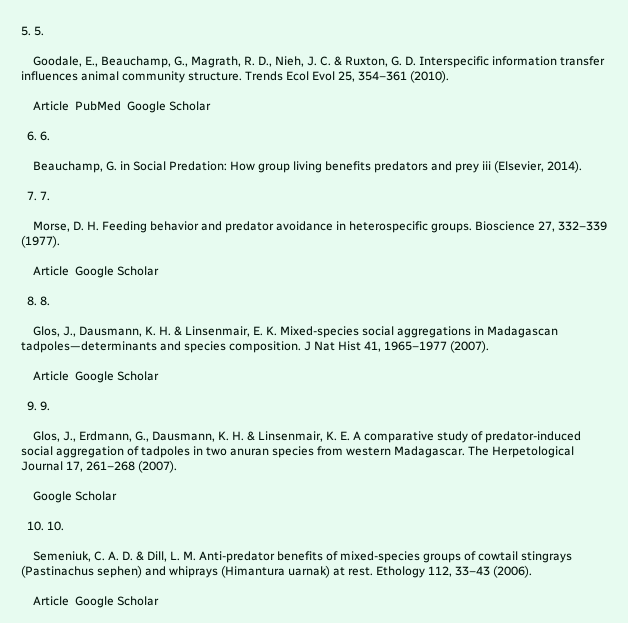5. 5.

    Goodale, E., Beauchamp, G., Magrath, R. D., Nieh, J. C. & Ruxton, G. D. Interspecific information transfer influences animal community structure. Trends Ecol Evol 25, 354–361 (2010).

    Article  PubMed  Google Scholar

  6. 6.

    Beauchamp, G. in Social Predation: How group living benefits predators and prey iii (Elsevier, 2014).

  7. 7.

    Morse, D. H. Feeding behavior and predator avoidance in heterospecific groups. Bioscience 27, 332–339 (1977).

    Article  Google Scholar

  8. 8.

    Glos, J., Dausmann, K. H. & Linsenmair, E. K. Mixed-species social aggregations in Madagascan tadpoles—determinants and species composition. J Nat Hist 41, 1965–1977 (2007).

    Article  Google Scholar

  9. 9.

    Glos, J., Erdmann, G., Dausmann, K. H. & Linsenmair, K. E. A comparative study of predator-induced social aggregation of tadpoles in two anuran species from western Madagascar. The Herpetological Journal 17, 261–268 (2007).

    Google Scholar

  10. 10.

    Semeniuk, C. A. D. & Dill, L. M. Anti-predator benefits of mixed-species groups of cowtail stingrays (Pastinachus sephen) and whiprays (Himantura uarnak) at rest. Ethology 112, 33–43 (2006).

    Article  Google Scholar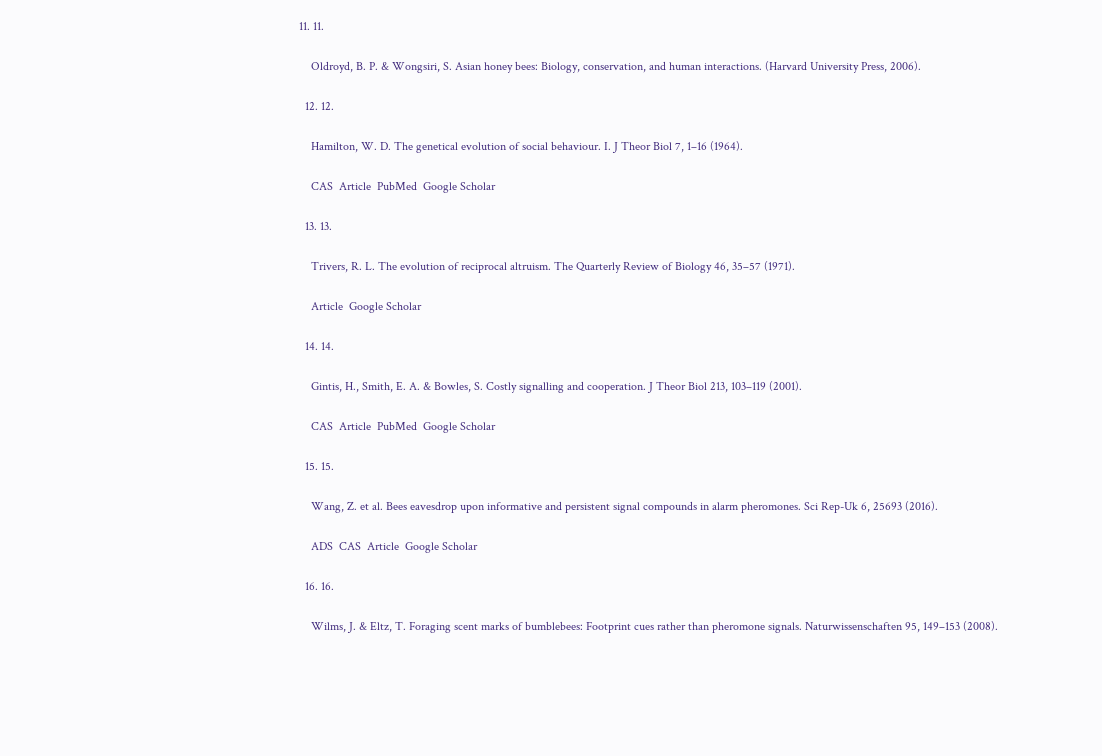11. 11.

    Oldroyd, B. P. & Wongsiri, S. Asian honey bees: Biology, conservation, and human interactions. (Harvard University Press, 2006).

  12. 12.

    Hamilton, W. D. The genetical evolution of social behaviour. I. J Theor Biol 7, 1–16 (1964).

    CAS  Article  PubMed  Google Scholar

  13. 13.

    Trivers, R. L. The evolution of reciprocal altruism. The Quarterly Review of Biology 46, 35–57 (1971).

    Article  Google Scholar

  14. 14.

    Gintis, H., Smith, E. A. & Bowles, S. Costly signalling and cooperation. J Theor Biol 213, 103–119 (2001).

    CAS  Article  PubMed  Google Scholar

  15. 15.

    Wang, Z. et al. Bees eavesdrop upon informative and persistent signal compounds in alarm pheromones. Sci Rep-Uk 6, 25693 (2016).

    ADS  CAS  Article  Google Scholar

  16. 16.

    Wilms, J. & Eltz, T. Foraging scent marks of bumblebees: Footprint cues rather than pheromone signals. Naturwissenschaften 95, 149–153 (2008).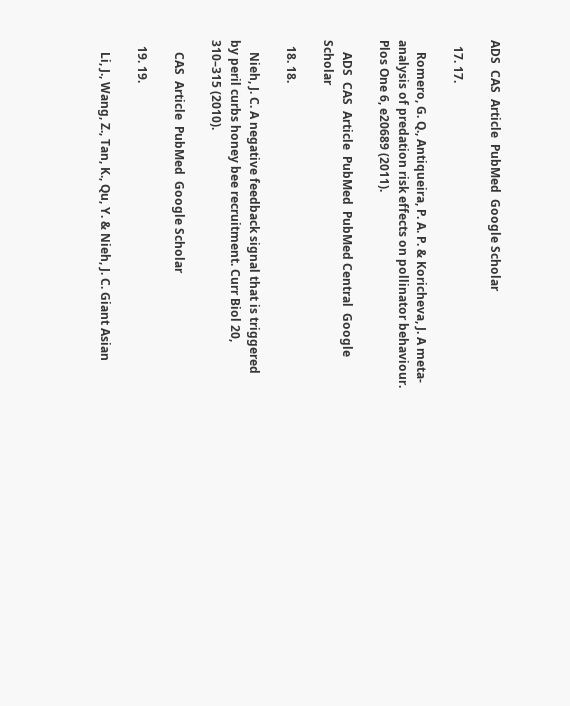ADS  CAS  Article  PubMed  Google Scholar

  17. 17.

    Romero, G. Q., Antiqueira, P. A. P. & Koricheva, J. A meta-analysis of predation risk effects on pollinator behaviour. Plos One 6, e20689 (2011).

    ADS  CAS  Article  PubMed  PubMed Central  Google Scholar

  18. 18.

    Nieh, J. C. A negative feedback signal that is triggered by peril curbs honey bee recruitment. Curr Biol 20, 310–315 (2010).

    CAS  Article  PubMed  Google Scholar

  19. 19.

    Li, J., Wang, Z., Tan, K., Qu, Y. & Nieh, J. C. Giant Asian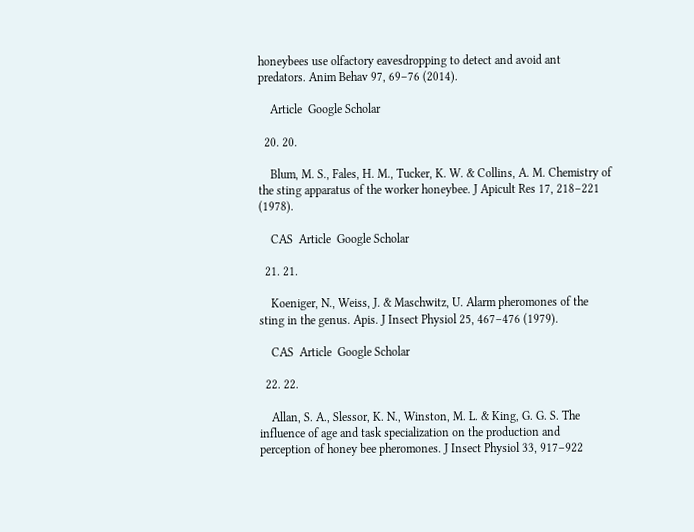honeybees use olfactory eavesdropping to detect and avoid ant predators. Anim Behav 97, 69–76 (2014).

    Article  Google Scholar

  20. 20.

    Blum, M. S., Fales, H. M., Tucker, K. W. & Collins, A. M. Chemistry of the sting apparatus of the worker honeybee. J Apicult Res 17, 218–221 (1978).

    CAS  Article  Google Scholar

  21. 21.

    Koeniger, N., Weiss, J. & Maschwitz, U. Alarm pheromones of the sting in the genus. Apis. J Insect Physiol 25, 467–476 (1979).

    CAS  Article  Google Scholar

  22. 22.

    Allan, S. A., Slessor, K. N., Winston, M. L. & King, G. G. S. The influence of age and task specialization on the production and perception of honey bee pheromones. J Insect Physiol 33, 917–922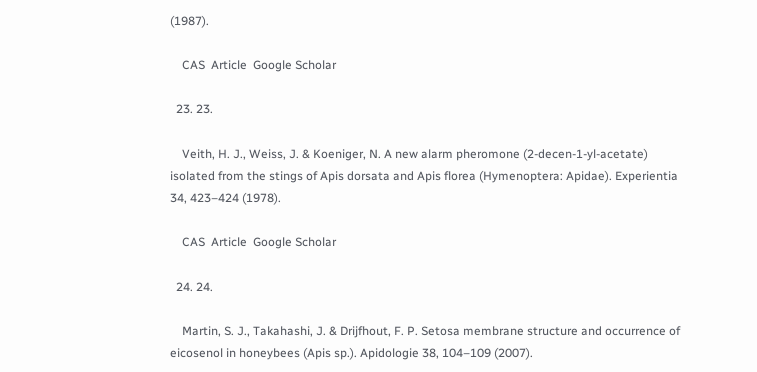(1987).

    CAS  Article  Google Scholar

  23. 23.

    Veith, H. J., Weiss, J. & Koeniger, N. A new alarm pheromone (2-decen-1-yl-acetate) isolated from the stings of Apis dorsata and Apis florea (Hymenoptera: Apidae). Experientia 34, 423–424 (1978).

    CAS  Article  Google Scholar

  24. 24.

    Martin, S. J., Takahashi, J. & Drijfhout, F. P. Setosa membrane structure and occurrence of eicosenol in honeybees (Apis sp.). Apidologie 38, 104–109 (2007).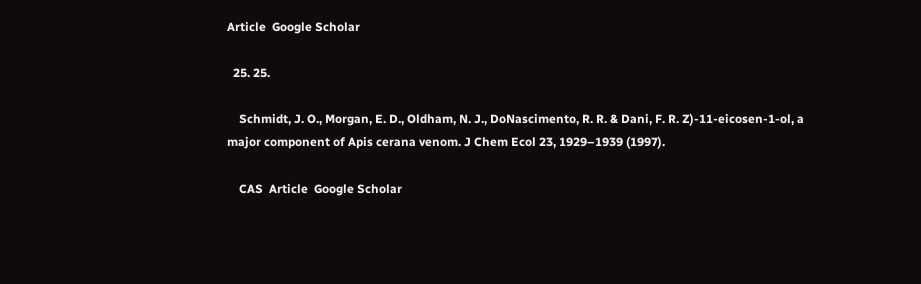Article  Google Scholar

  25. 25.

    Schmidt, J. O., Morgan, E. D., Oldham, N. J., DoNascimento, R. R. & Dani, F. R. Z)-11-eicosen-1-ol, a major component of Apis cerana venom. J Chem Ecol 23, 1929–1939 (1997).

    CAS  Article  Google Scholar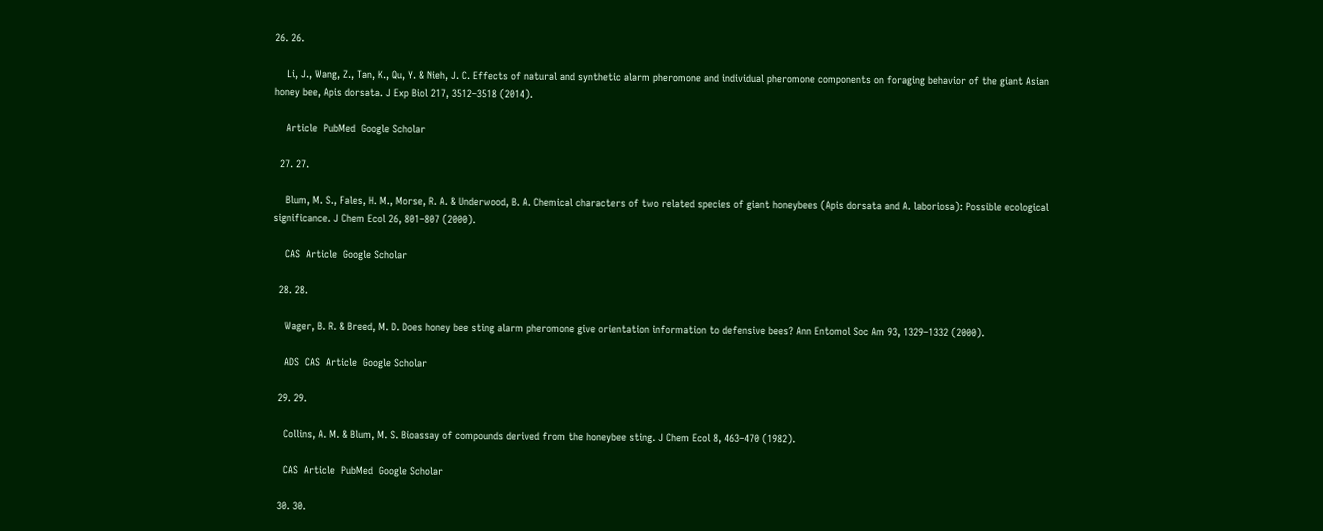26. 26.

    Li, J., Wang, Z., Tan, K., Qu, Y. & Nieh, J. C. Effects of natural and synthetic alarm pheromone and individual pheromone components on foraging behavior of the giant Asian honey bee, Apis dorsata. J Exp Biol 217, 3512–3518 (2014).

    Article  PubMed  Google Scholar

  27. 27.

    Blum, M. S., Fales, H. M., Morse, R. A. & Underwood, B. A. Chemical characters of two related species of giant honeybees (Apis dorsata and A. laboriosa): Possible ecological significance. J Chem Ecol 26, 801–807 (2000).

    CAS  Article  Google Scholar

  28. 28.

    Wager, B. R. & Breed, M. D. Does honey bee sting alarm pheromone give orientation information to defensive bees? Ann Entomol Soc Am 93, 1329–1332 (2000).

    ADS  CAS  Article  Google Scholar

  29. 29.

    Collins, A. M. & Blum, M. S. Bioassay of compounds derived from the honeybee sting. J Chem Ecol 8, 463–470 (1982).

    CAS  Article  PubMed  Google Scholar

  30. 30.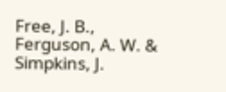Free, J. B., Ferguson, A. W. & Simpkins, J.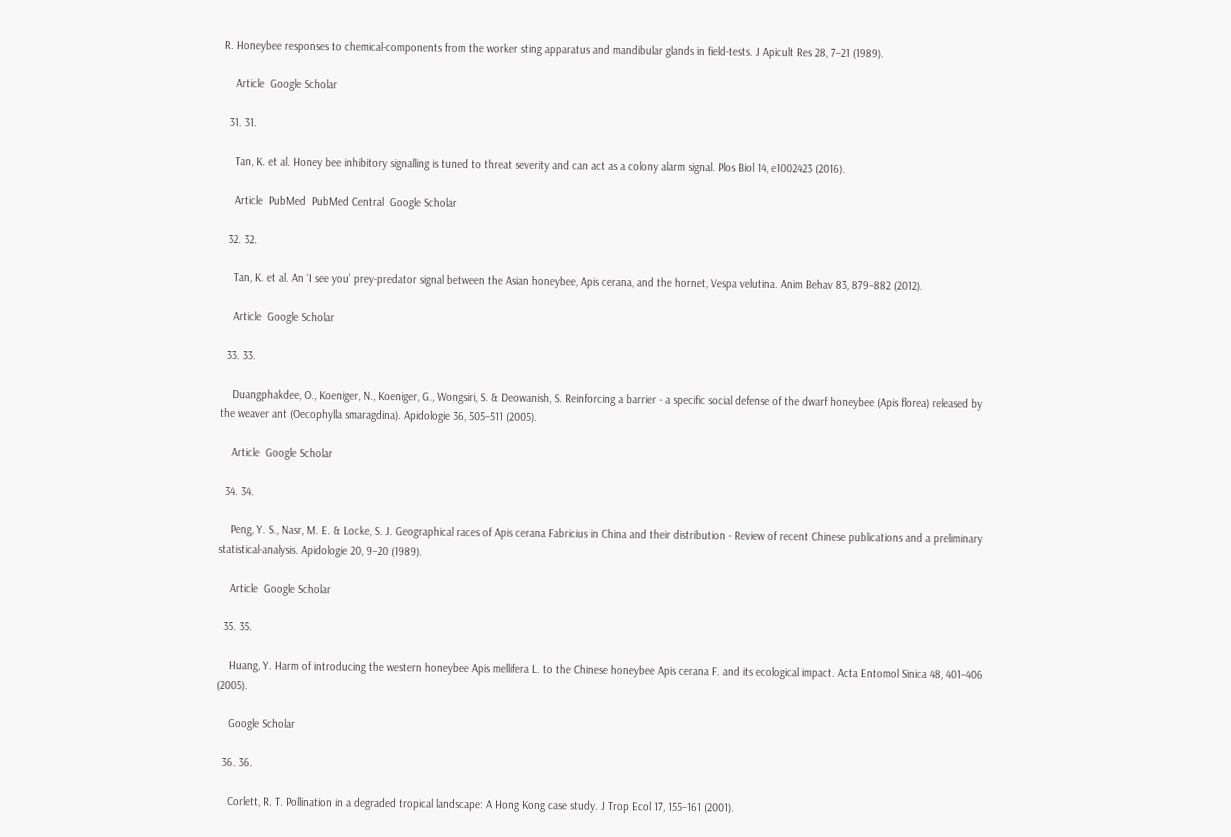R. Honeybee responses to chemical-components from the worker sting apparatus and mandibular glands in field-tests. J Apicult Res 28, 7–21 (1989).

    Article  Google Scholar

  31. 31.

    Tan, K. et al. Honey bee inhibitory signalling is tuned to threat severity and can act as a colony alarm signal. Plos Biol 14, e1002423 (2016).

    Article  PubMed  PubMed Central  Google Scholar

  32. 32.

    Tan, K. et al. An ‘I see you’ prey-predator signal between the Asian honeybee, Apis cerana, and the hornet, Vespa velutina. Anim Behav 83, 879–882 (2012).

    Article  Google Scholar

  33. 33.

    Duangphakdee, O., Koeniger, N., Koeniger, G., Wongsiri, S. & Deowanish, S. Reinforcing a barrier - a specific social defense of the dwarf honeybee (Apis florea) released by the weaver ant (Oecophylla smaragdina). Apidologie 36, 505–511 (2005).

    Article  Google Scholar

  34. 34.

    Peng, Y. S., Nasr, M. E. & Locke, S. J. Geographical races of Apis cerana Fabricius in China and their distribution - Review of recent Chinese publications and a preliminary statistical-analysis. Apidologie 20, 9–20 (1989).

    Article  Google Scholar

  35. 35.

    Huang, Y. Harm of introducing the western honeybee Apis mellifera L. to the Chinese honeybee Apis cerana F. and its ecological impact. Acta Entomol Sinica 48, 401–406 (2005).

    Google Scholar

  36. 36.

    Corlett, R. T. Pollination in a degraded tropical landscape: A Hong Kong case study. J Trop Ecol 17, 155–161 (2001).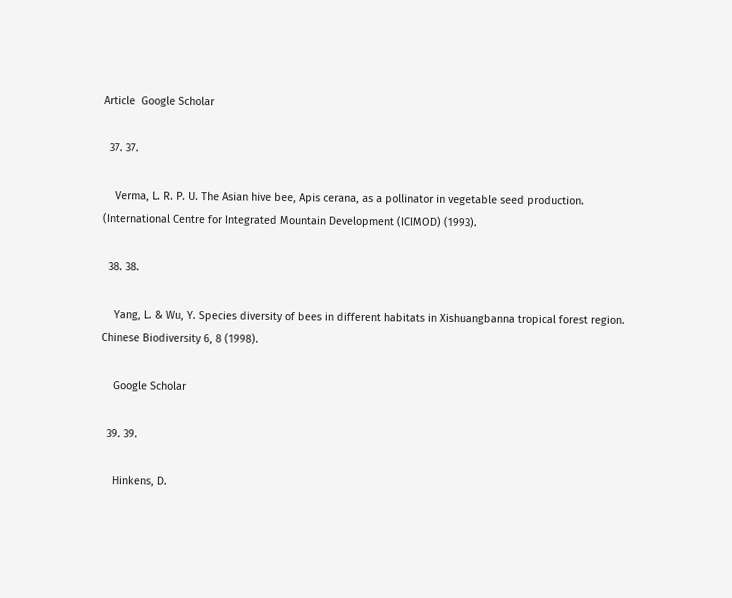Article  Google Scholar

  37. 37.

    Verma, L. R. P. U. The Asian hive bee, Apis cerana, as a pollinator in vegetable seed production. (International Centre for Integrated Mountain Development (ICIMOD) (1993).

  38. 38.

    Yang, L. & Wu, Y. Species diversity of bees in different habitats in Xishuangbanna tropical forest region. Chinese Biodiversity 6, 8 (1998).

    Google Scholar

  39. 39.

    Hinkens, D.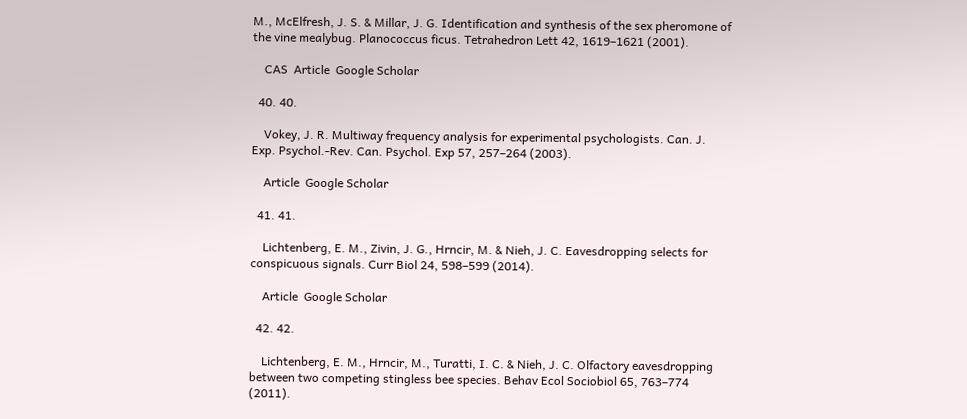M., McElfresh, J. S. & Millar, J. G. Identification and synthesis of the sex pheromone of the vine mealybug. Planococcus ficus. Tetrahedron Lett 42, 1619–1621 (2001).

    CAS  Article  Google Scholar

  40. 40.

    Vokey, J. R. Multiway frequency analysis for experimental psychologists. Can. J. Exp. Psychol.-Rev. Can. Psychol. Exp 57, 257–264 (2003).

    Article  Google Scholar

  41. 41.

    Lichtenberg, E. M., Zivin, J. G., Hrncir, M. & Nieh, J. C. Eavesdropping selects for conspicuous signals. Curr Biol 24, 598–599 (2014).

    Article  Google Scholar

  42. 42.

    Lichtenberg, E. M., Hrncir, M., Turatti, I. C. & Nieh, J. C. Olfactory eavesdropping between two competing stingless bee species. Behav Ecol Sociobiol 65, 763–774 (2011).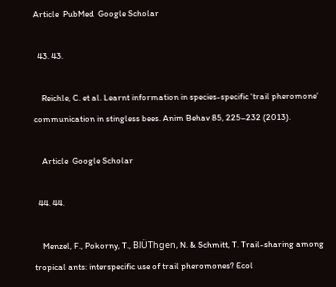Article  PubMed  Google Scholar

  43. 43.

    Reichle, C. et al. Learnt information in species-specific ‘trail pheromone’ communication in stingless bees. Anim Behav 85, 225–232 (2013).

    Article  Google Scholar

  44. 44.

    Menzel, F., Pokorny, T., BlÜThgen, N. & Schmitt, T. Trail-sharing among tropical ants: interspecific use of trail pheromones? Ecol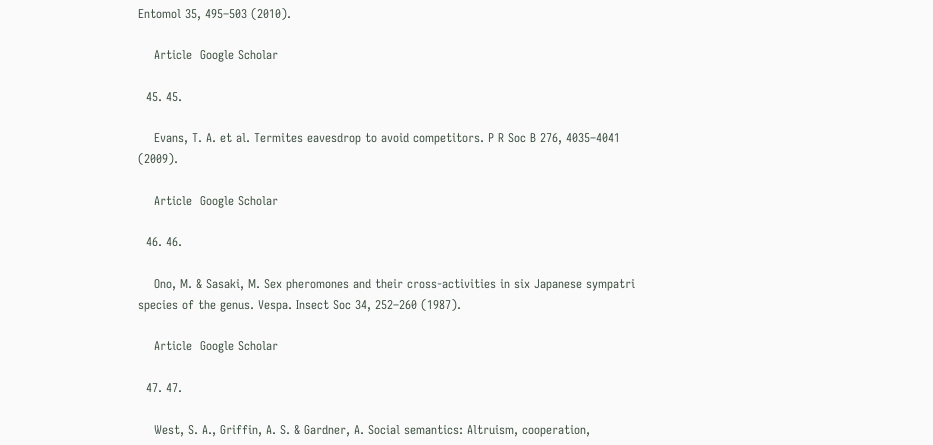Entomol 35, 495–503 (2010).

    Article  Google Scholar

  45. 45.

    Evans, T. A. et al. Termites eavesdrop to avoid competitors. P R Soc B 276, 4035–4041 (2009).

    Article  Google Scholar

  46. 46.

    Ono, M. & Sasaki, M. Sex pheromones and their cross-activities in six Japanese sympatri species of the genus. Vespa. Insect Soc 34, 252–260 (1987).

    Article  Google Scholar

  47. 47.

    West, S. A., Griffin, A. S. & Gardner, A. Social semantics: Altruism, cooperation,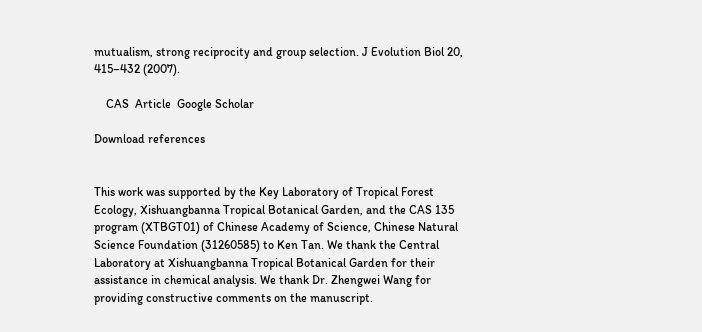mutualism, strong reciprocity and group selection. J Evolution Biol 20, 415–432 (2007).

    CAS  Article  Google Scholar

Download references


This work was supported by the Key Laboratory of Tropical Forest Ecology, Xishuangbanna Tropical Botanical Garden, and the CAS 135 program (XTBGT01) of Chinese Academy of Science, Chinese Natural Science Foundation (31260585) to Ken Tan. We thank the Central Laboratory at Xishuangbanna Tropical Botanical Garden for their assistance in chemical analysis. We thank Dr. Zhengwei Wang for providing constructive comments on the manuscript.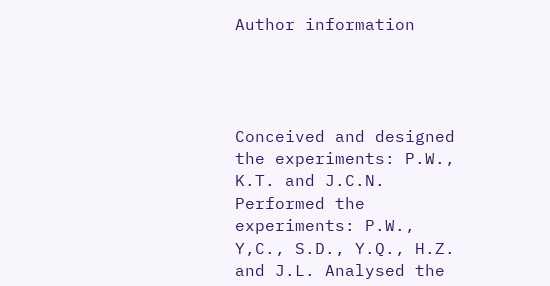Author information




Conceived and designed the experiments: P.W., K.T. and J.C.N. Performed the experiments: P.W., Y,C., S.D., Y.Q., H.Z. and J.L. Analysed the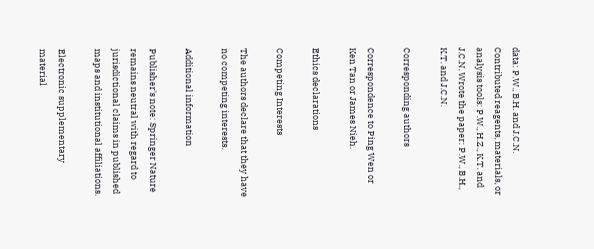data: P.W., B.H. and J.C.N. Contributed reagents, materials, or analysis tools: P.W., H.Z., K.T. and J.C.N. Wrote the paper: P.W., B.H., K.T. and J.C.N.

Corresponding authors

Correspondence to Ping Wen or Ken Tan or James Nieh.

Ethics declarations

Competing Interests

The authors declare that they have no competing interests.

Additional information

Publisher's note: Springer Nature remains neutral with regard to jurisdictional claims in published maps and institutional affiliations.

Electronic supplementary material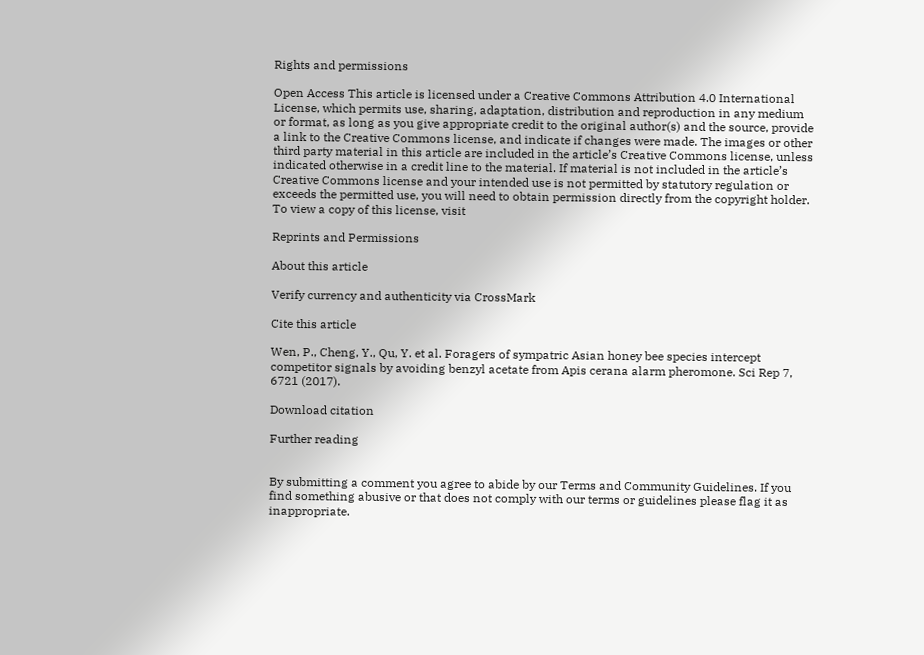Rights and permissions

Open Access This article is licensed under a Creative Commons Attribution 4.0 International License, which permits use, sharing, adaptation, distribution and reproduction in any medium or format, as long as you give appropriate credit to the original author(s) and the source, provide a link to the Creative Commons license, and indicate if changes were made. The images or other third party material in this article are included in the article’s Creative Commons license, unless indicated otherwise in a credit line to the material. If material is not included in the article’s Creative Commons license and your intended use is not permitted by statutory regulation or exceeds the permitted use, you will need to obtain permission directly from the copyright holder. To view a copy of this license, visit

Reprints and Permissions

About this article

Verify currency and authenticity via CrossMark

Cite this article

Wen, P., Cheng, Y., Qu, Y. et al. Foragers of sympatric Asian honey bee species intercept competitor signals by avoiding benzyl acetate from Apis cerana alarm pheromone. Sci Rep 7, 6721 (2017).

Download citation

Further reading


By submitting a comment you agree to abide by our Terms and Community Guidelines. If you find something abusive or that does not comply with our terms or guidelines please flag it as inappropriate.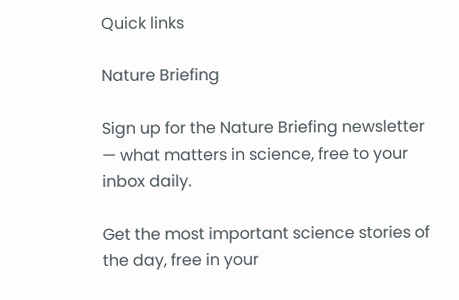Quick links

Nature Briefing

Sign up for the Nature Briefing newsletter — what matters in science, free to your inbox daily.

Get the most important science stories of the day, free in your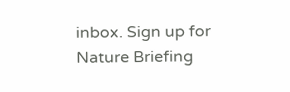inbox. Sign up for Nature Briefing